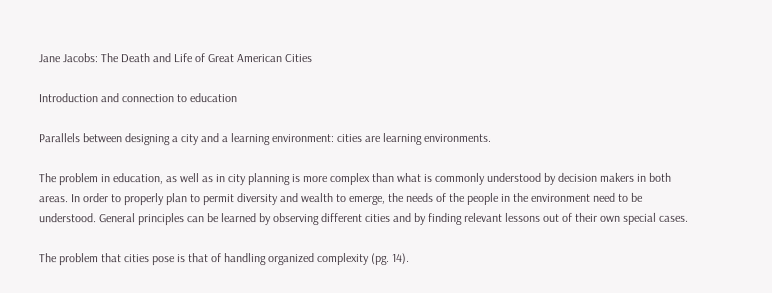Jane Jacobs: The Death and Life of Great American Cities

Introduction and connection to education

Parallels between designing a city and a learning environment: cities are learning environments.

The problem in education, as well as in city planning is more complex than what is commonly understood by decision makers in both areas. In order to properly plan to permit diversity and wealth to emerge, the needs of the people in the environment need to be understood. General principles can be learned by observing different cities and by finding relevant lessons out of their own special cases.

The problem that cities pose is that of handling organized complexity (pg. 14).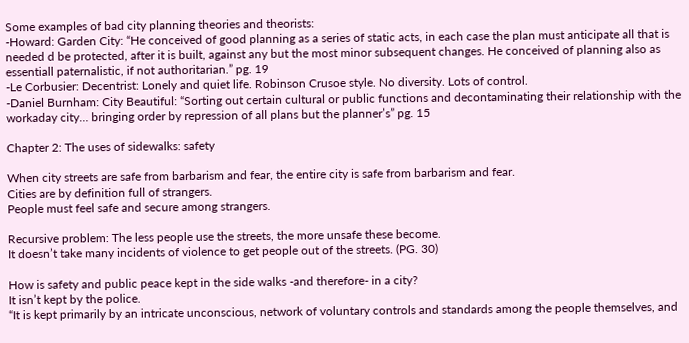Some examples of bad city planning theories and theorists:
-Howard: Garden City: “He conceived of good planning as a series of static acts, in each case the plan must anticipate all that is needed d be protected, after it is built, against any but the most minor subsequent changes. He conceived of planning also as essentiall paternalistic, if not authoritarian.” pg. 19
-Le Corbusier: Decentrist: Lonely and quiet life. Robinson Crusoe style. No diversity. Lots of control.
-Daniel Burnham: City Beautiful: “Sorting out certain cultural or public functions and decontaminating their relationship with the workaday city… bringing order by repression of all plans but the planner’s” pg. 15

Chapter 2: The uses of sidewalks: safety

When city streets are safe from barbarism and fear, the entire city is safe from barbarism and fear.
Cities are by definition full of strangers.
People must feel safe and secure among strangers.

Recursive problem: The less people use the streets, the more unsafe these become.
It doesn’t take many incidents of violence to get people out of the streets. (PG. 30)

How is safety and public peace kept in the side walks -and therefore- in a city?
It isn’t kept by the police.
“It is kept primarily by an intricate unconscious, network of voluntary controls and standards among the people themselves, and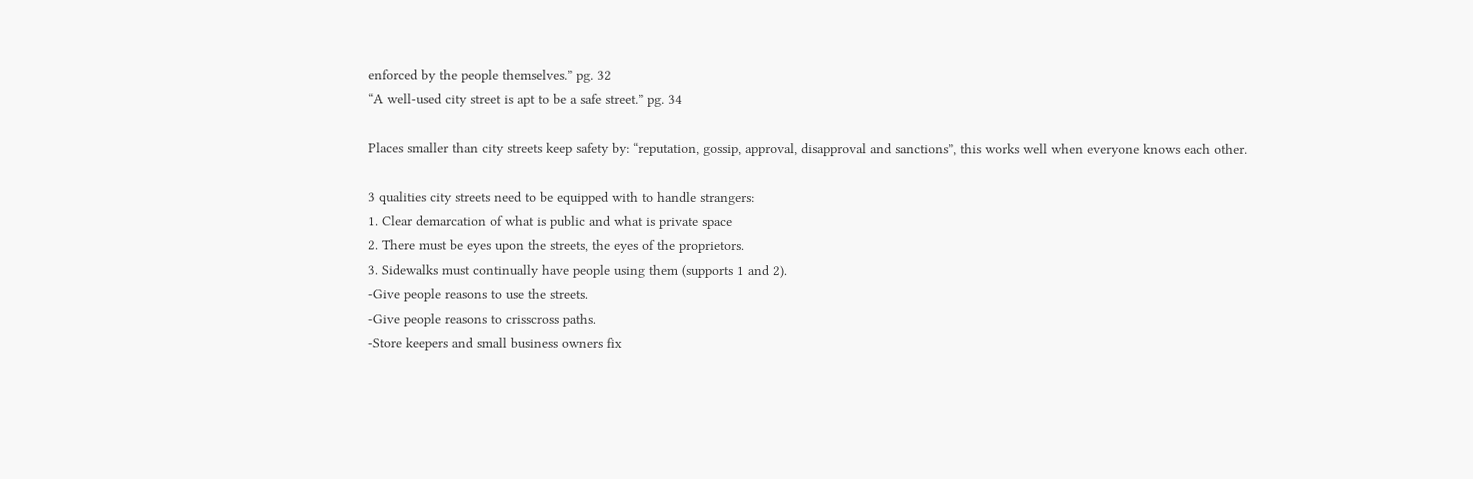enforced by the people themselves.” pg. 32
“A well-used city street is apt to be a safe street.” pg. 34

Places smaller than city streets keep safety by: “reputation, gossip, approval, disapproval and sanctions”, this works well when everyone knows each other.

3 qualities city streets need to be equipped with to handle strangers:
1. Clear demarcation of what is public and what is private space
2. There must be eyes upon the streets, the eyes of the proprietors.
3. Sidewalks must continually have people using them (supports 1 and 2).
-Give people reasons to use the streets.
-Give people reasons to crisscross paths.
-Store keepers and small business owners fix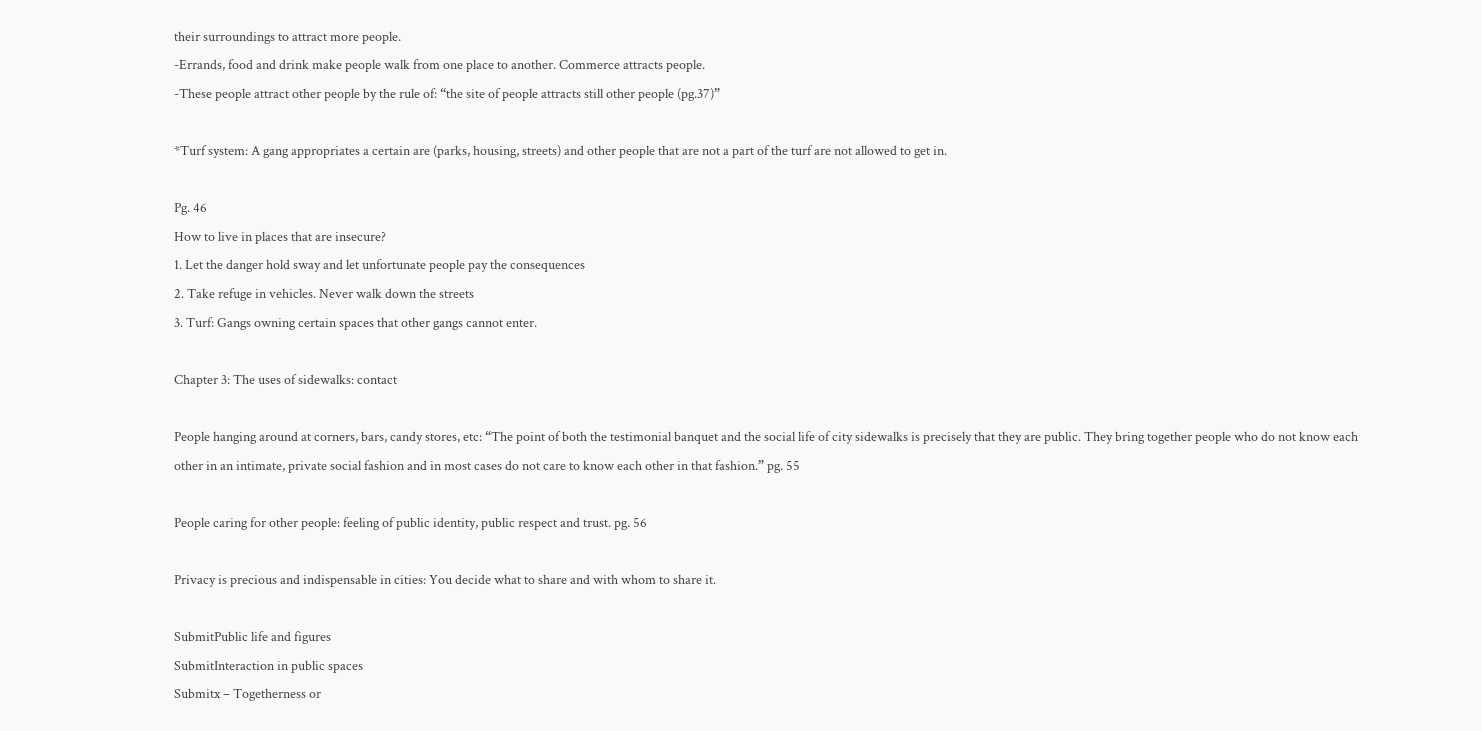their surroundings to attract more people.
-Errands, food and drink make people walk from one place to another. Commerce attracts people.
-These people attract other people by the rule of: “the site of people attracts still other people (pg.37)”

*Turf system: A gang appropriates a certain are (parks, housing, streets) and other people that are not a part of the turf are not allowed to get in.

Pg. 46
How to live in places that are insecure?
1. Let the danger hold sway and let unfortunate people pay the consequences
2. Take refuge in vehicles. Never walk down the streets
3. Turf: Gangs owning certain spaces that other gangs cannot enter.

Chapter 3: The uses of sidewalks: contact

People hanging around at corners, bars, candy stores, etc: “The point of both the testimonial banquet and the social life of city sidewalks is precisely that they are public. They bring together people who do not know each other in an intimate, private social fashion and in most cases do not care to know each other in that fashion.” pg. 55

People caring for other people: feeling of public identity, public respect and trust. pg. 56

Privacy is precious and indispensable in cities: You decide what to share and with whom to share it.

SubmitPublic life and figures
SubmitInteraction in public spaces
Submitx – Togetherness or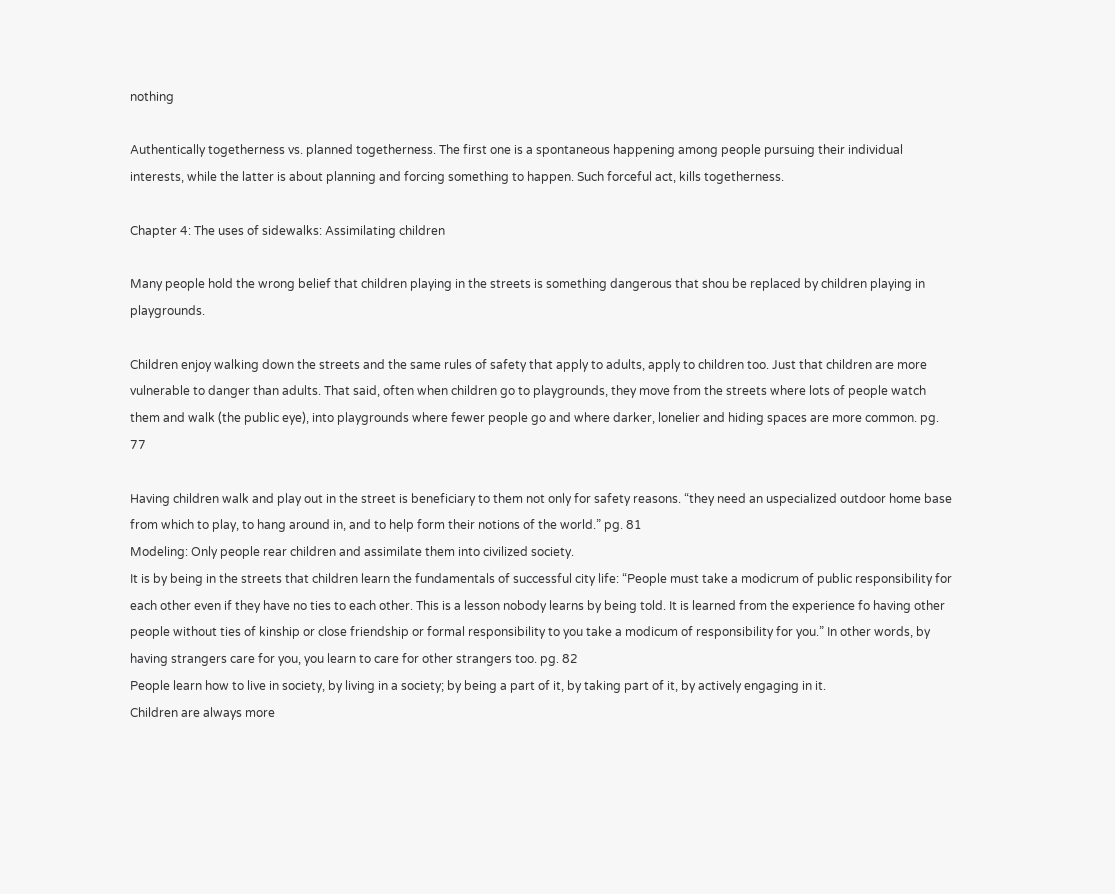nothing

Authentically togetherness vs. planned togetherness. The first one is a spontaneous happening among people pursuing their individual interests, while the latter is about planning and forcing something to happen. Such forceful act, kills togetherness.

Chapter 4: The uses of sidewalks: Assimilating children

Many people hold the wrong belief that children playing in the streets is something dangerous that shou be replaced by children playing in playgrounds.

Children enjoy walking down the streets and the same rules of safety that apply to adults, apply to children too. Just that children are more vulnerable to danger than adults. That said, often when children go to playgrounds, they move from the streets where lots of people watch them and walk (the public eye), into playgrounds where fewer people go and where darker, lonelier and hiding spaces are more common. pg. 77

Having children walk and play out in the street is beneficiary to them not only for safety reasons. “they need an uspecialized outdoor home base from which to play, to hang around in, and to help form their notions of the world.” pg. 81
Modeling: Only people rear children and assimilate them into civilized society.
It is by being in the streets that children learn the fundamentals of successful city life: “People must take a modicrum of public responsibility for each other even if they have no ties to each other. This is a lesson nobody learns by being told. It is learned from the experience fo having other people without ties of kinship or close friendship or formal responsibility to you take a modicum of responsibility for you.” In other words, by having strangers care for you, you learn to care for other strangers too. pg. 82
People learn how to live in society, by living in a society; by being a part of it, by taking part of it, by actively engaging in it.
Children are always more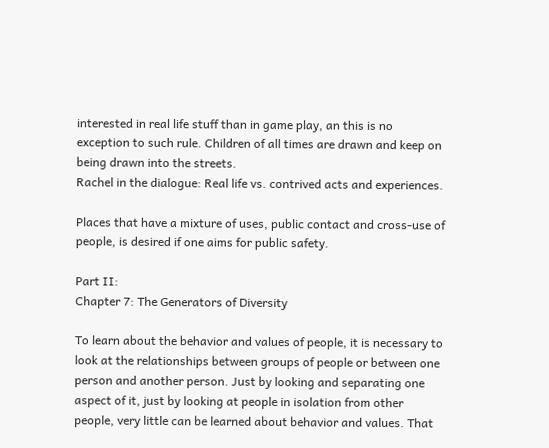interested in real life stuff than in game play, an this is no exception to such rule. Children of all times are drawn and keep on being drawn into the streets.
Rachel in the dialogue: Real life vs. contrived acts and experiences.

Places that have a mixture of uses, public contact and cross-use of people, is desired if one aims for public safety.

Part II:
Chapter 7: The Generators of Diversity

To learn about the behavior and values of people, it is necessary to look at the relationships between groups of people or between one person and another person. Just by looking and separating one aspect of it, just by looking at people in isolation from other people, very little can be learned about behavior and values. That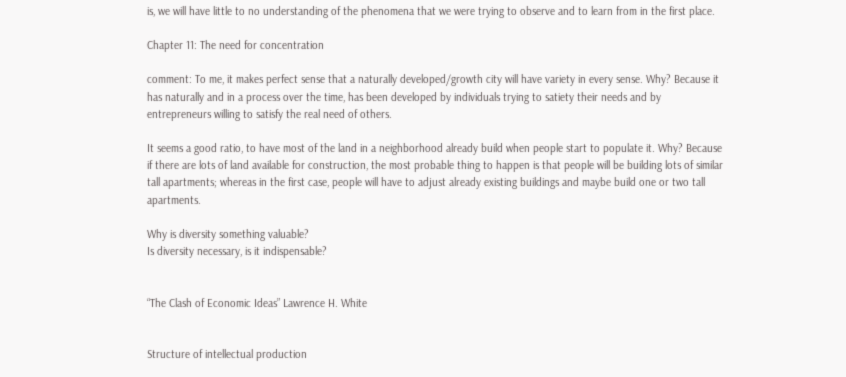is, we will have little to no understanding of the phenomena that we were trying to observe and to learn from in the first place.

Chapter 11: The need for concentration

comment: To me, it makes perfect sense that a naturally developed/growth city will have variety in every sense. Why? Because it has naturally and in a process over the time, has been developed by individuals trying to satiety their needs and by entrepreneurs willing to satisfy the real need of others.

It seems a good ratio, to have most of the land in a neighborhood already build when people start to populate it. Why? Because if there are lots of land available for construction, the most probable thing to happen is that people will be building lots of similar tall apartments; whereas in the first case, people will have to adjust already existing buildings and maybe build one or two tall apartments.

Why is diversity something valuable?
Is diversity necessary, is it indispensable?


“The Clash of Economic Ideas” Lawrence H. White


Structure of intellectual production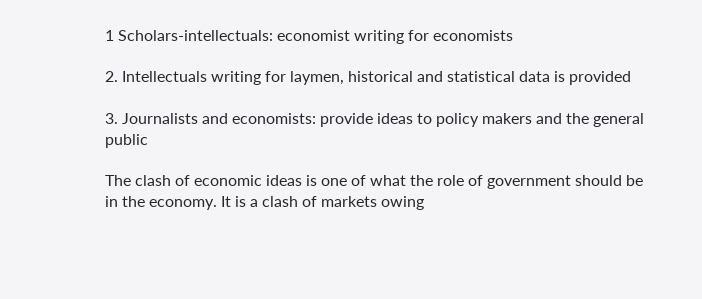1 Scholars-intellectuals: economist writing for economists

2. Intellectuals writing for laymen, historical and statistical data is provided

3. Journalists and economists: provide ideas to policy makers and the general public

The clash of economic ideas is one of what the role of government should be in the economy. It is a clash of markets owing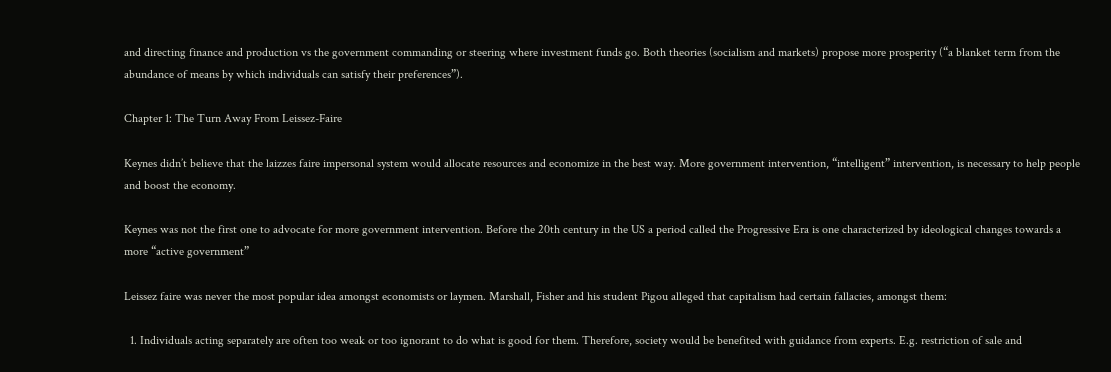and directing finance and production vs the government commanding or steering where investment funds go. Both theories (socialism and markets) propose more prosperity (“a blanket term from the abundance of means by which individuals can satisfy their preferences”).

Chapter 1: The Turn Away From Leissez-Faire

Keynes didn’t believe that the laizzes faire impersonal system would allocate resources and economize in the best way. More government intervention, “intelligent” intervention, is necessary to help people and boost the economy.

Keynes was not the first one to advocate for more government intervention. Before the 20th century in the US a period called the Progressive Era is one characterized by ideological changes towards a more “active government”

Leissez faire was never the most popular idea amongst economists or laymen. Marshall, Fisher and his student Pigou alleged that capitalism had certain fallacies, amongst them:

  1. Individuals acting separately are often too weak or too ignorant to do what is good for them. Therefore, society would be benefited with guidance from experts. E.g. restriction of sale and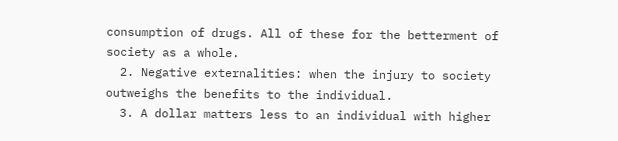consumption of drugs. All of these for the betterment of society as a whole.
  2. Negative externalities: when the injury to society outweighs the benefits to the individual.
  3. A dollar matters less to an individual with higher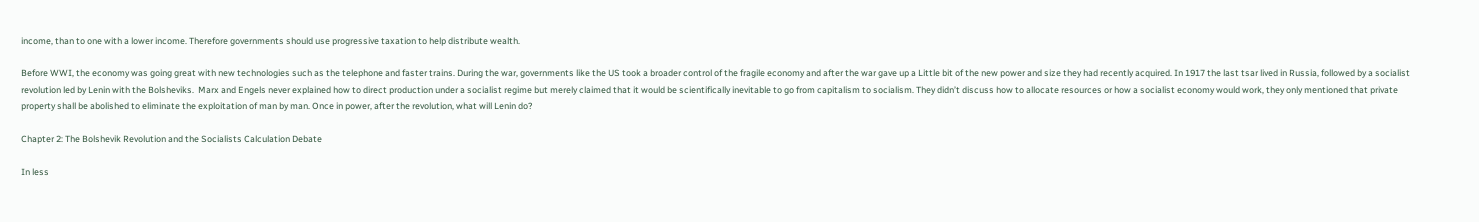income, than to one with a lower income. Therefore governments should use progressive taxation to help distribute wealth.

Before WWI, the economy was going great with new technologies such as the telephone and faster trains. During the war, governments like the US took a broader control of the fragile economy and after the war gave up a Little bit of the new power and size they had recently acquired. In 1917 the last tsar lived in Russia, followed by a socialist revolution led by Lenin with the Bolsheviks.  Marx and Engels never explained how to direct production under a socialist regime but merely claimed that it would be scientifically inevitable to go from capitalism to socialism. They didn’t discuss how to allocate resources or how a socialist economy would work, they only mentioned that private property shall be abolished to eliminate the exploitation of man by man. Once in power, after the revolution, what will Lenin do?

Chapter 2: The Bolshevik Revolution and the Socialists Calculation Debate

In less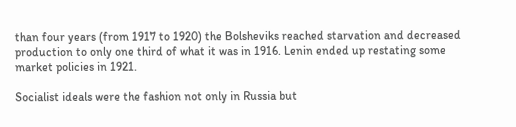than four years (from 1917 to 1920) the Bolsheviks reached starvation and decreased production to only one third of what it was in 1916. Lenin ended up restating some market policies in 1921.

Socialist ideals were the fashion not only in Russia but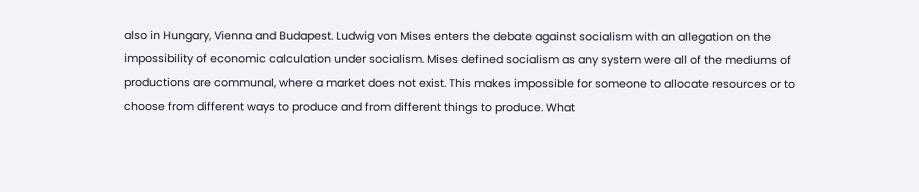also in Hungary, Vienna and Budapest. Ludwig von Mises enters the debate against socialism with an allegation on the impossibility of economic calculation under socialism. Mises defined socialism as any system were all of the mediums of productions are communal, where a market does not exist. This makes impossible for someone to allocate resources or to choose from different ways to produce and from different things to produce. What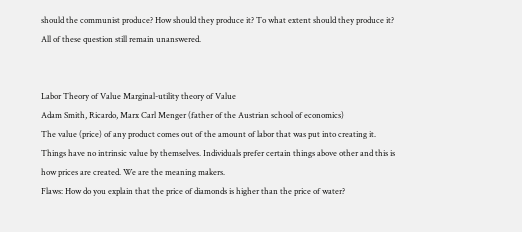should the communist produce? How should they produce it? To what extent should they produce it? All of these question still remain unanswered.


Labor Theory of Value Marginal-utility theory of Value
Adam Smith, Ricardo, Marx Carl Menger (father of the Austrian school of economics)
The value (price) of any product comes out of the amount of labor that was put into creating it. Things have no intrinsic value by themselves. Individuals prefer certain things above other and this is how prices are created. We are the meaning makers.
Flaws: How do you explain that the price of diamonds is higher than the price of water?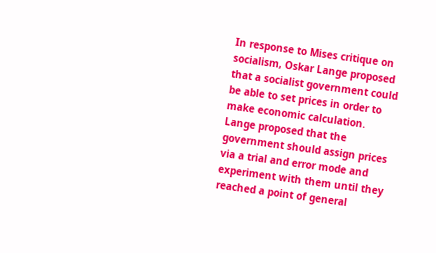In response to Mises critique on socialism, Oskar Lange proposed that a socialist government could be able to set prices in order to make economic calculation. Lange proposed that the government should assign prices via a trial and error mode and experiment with them until they reached a point of general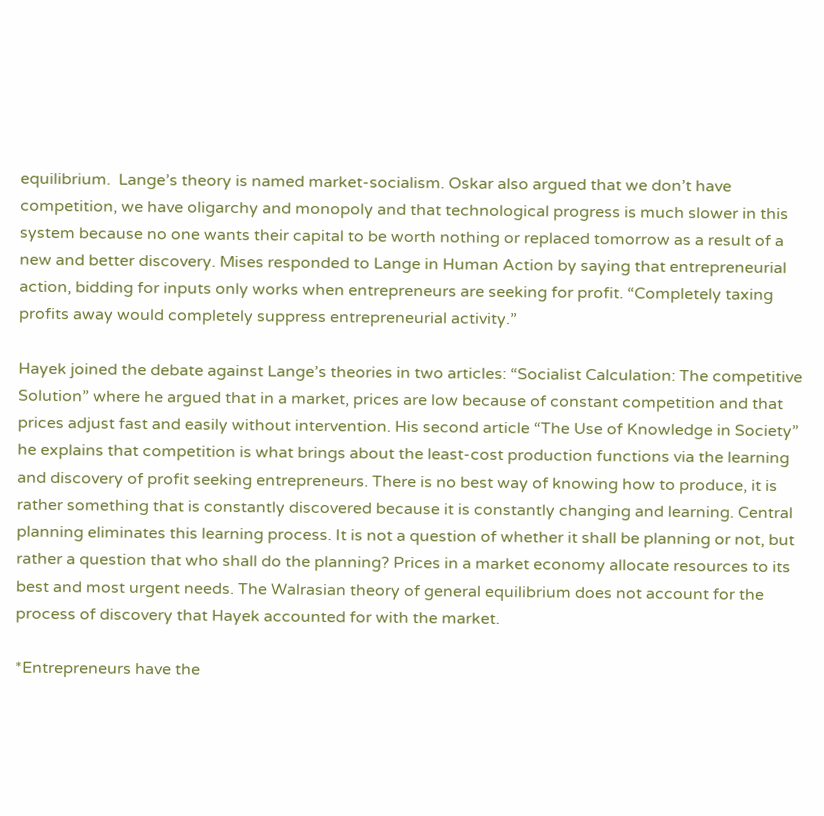equilibrium.  Lange’s theory is named market-socialism. Oskar also argued that we don’t have competition, we have oligarchy and monopoly and that technological progress is much slower in this system because no one wants their capital to be worth nothing or replaced tomorrow as a result of a new and better discovery. Mises responded to Lange in Human Action by saying that entrepreneurial action, bidding for inputs only works when entrepreneurs are seeking for profit. “Completely taxing profits away would completely suppress entrepreneurial activity.”

Hayek joined the debate against Lange’s theories in two articles: “Socialist Calculation: The competitive Solution” where he argued that in a market, prices are low because of constant competition and that prices adjust fast and easily without intervention. His second article “The Use of Knowledge in Society” he explains that competition is what brings about the least-cost production functions via the learning and discovery of profit seeking entrepreneurs. There is no best way of knowing how to produce, it is rather something that is constantly discovered because it is constantly changing and learning. Central planning eliminates this learning process. It is not a question of whether it shall be planning or not, but rather a question that who shall do the planning? Prices in a market economy allocate resources to its best and most urgent needs. The Walrasian theory of general equilibrium does not account for the process of discovery that Hayek accounted for with the market.

*Entrepreneurs have the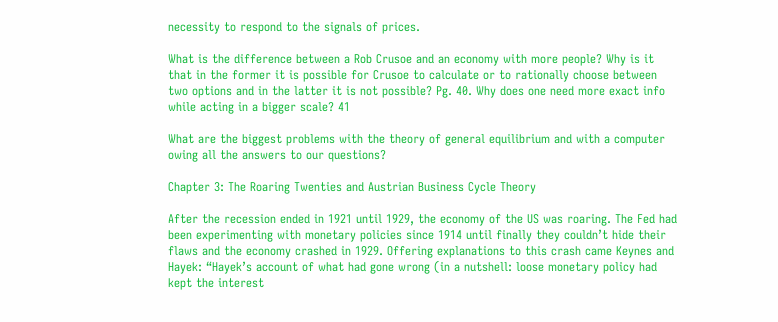necessity to respond to the signals of prices.

What is the difference between a Rob Crusoe and an economy with more people? Why is it that in the former it is possible for Crusoe to calculate or to rationally choose between two options and in the latter it is not possible? Pg. 40. Why does one need more exact info while acting in a bigger scale? 41

What are the biggest problems with the theory of general equilibrium and with a computer owing all the answers to our questions?

Chapter 3: The Roaring Twenties and Austrian Business Cycle Theory

After the recession ended in 1921 until 1929, the economy of the US was roaring. The Fed had been experimenting with monetary policies since 1914 until finally they couldn’t hide their flaws and the economy crashed in 1929. Offering explanations to this crash came Keynes and Hayek: “Hayek’s account of what had gone wrong (in a nutshell: loose monetary policy had kept the interest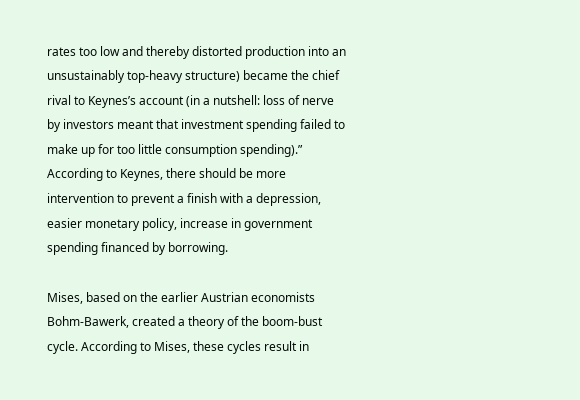rates too low and thereby distorted production into an unsustainably top-heavy structure) became the chief rival to Keynes’s account (in a nutshell: loss of nerve by investors meant that investment spending failed to make up for too little consumption spending).” According to Keynes, there should be more intervention to prevent a finish with a depression, easier monetary policy, increase in government spending financed by borrowing.

Mises, based on the earlier Austrian economists Bohm-Bawerk, created a theory of the boom-bust cycle. According to Mises, these cycles result in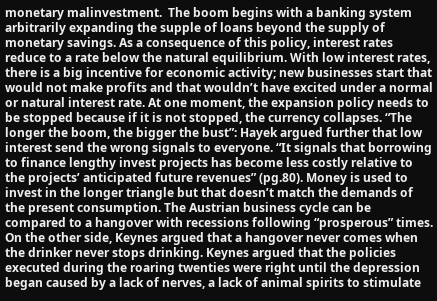monetary malinvestment.  The boom begins with a banking system arbitrarily expanding the supple of loans beyond the supply of monetary savings. As a consequence of this policy, interest rates reduce to a rate below the natural equilibrium. With low interest rates, there is a big incentive for economic activity; new businesses start that would not make profits and that wouldn’t have excited under a normal or natural interest rate. At one moment, the expansion policy needs to be stopped because if it is not stopped, the currency collapses. “The longer the boom, the bigger the bust”: Hayek argued further that low interest send the wrong signals to everyone. “It signals that borrowing to finance lengthy invest projects has become less costly relative to the projects’ anticipated future revenues” (pg.80). Money is used to invest in the longer triangle but that doesn’t match the demands of the present consumption. The Austrian business cycle can be compared to a hangover with recessions following “prosperous” times. On the other side, Keynes argued that a hangover never comes when the drinker never stops drinking. Keynes argued that the policies executed during the roaring twenties were right until the depression began caused by a lack of nerves, a lack of animal spirits to stimulate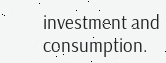investment and consumption.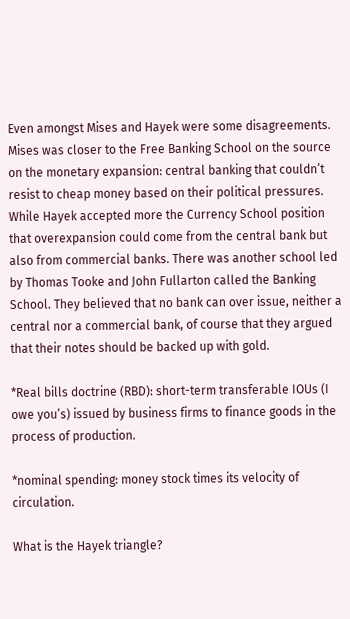Even amongst Mises and Hayek were some disagreements. Mises was closer to the Free Banking School on the source on the monetary expansion: central banking that couldn’t resist to cheap money based on their political pressures. While Hayek accepted more the Currency School position that overexpansion could come from the central bank but also from commercial banks. There was another school led by Thomas Tooke and John Fullarton called the Banking School. They believed that no bank can over issue, neither a central nor a commercial bank, of course that they argued that their notes should be backed up with gold.

*Real bills doctrine (RBD): short-term transferable IOUs (I owe you’s) issued by business firms to finance goods in the process of production.

*nominal spending: money stock times its velocity of circulation.

What is the Hayek triangle?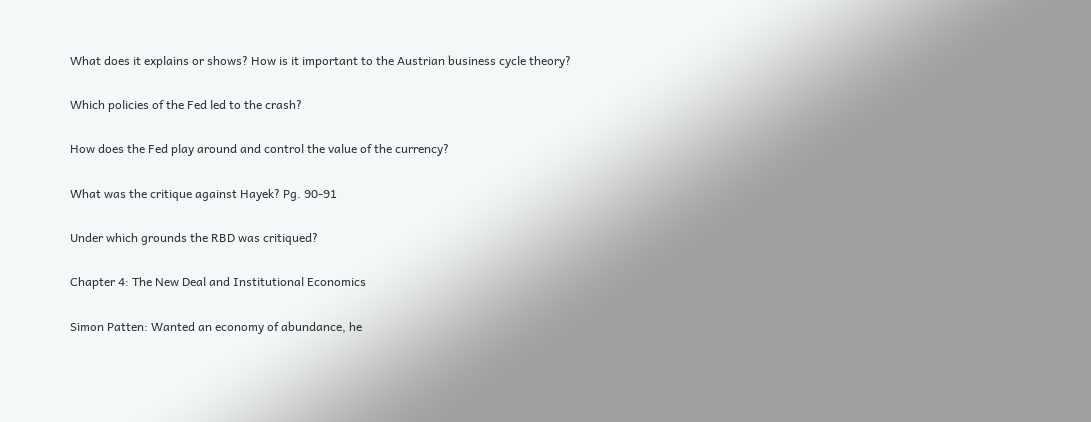What does it explains or shows? How is it important to the Austrian business cycle theory?

Which policies of the Fed led to the crash?

How does the Fed play around and control the value of the currency?

What was the critique against Hayek? Pg. 90-91

Under which grounds the RBD was critiqued?

Chapter 4: The New Deal and Institutional Economics

Simon Patten: Wanted an economy of abundance, he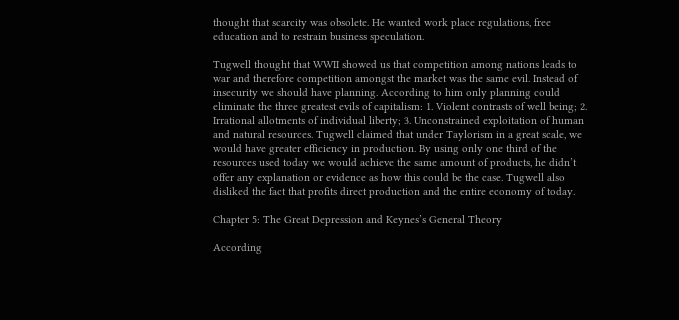thought that scarcity was obsolete. He wanted work place regulations, free education and to restrain business speculation.

Tugwell thought that WWII showed us that competition among nations leads to war and therefore competition amongst the market was the same evil. Instead of insecurity we should have planning. According to him only planning could eliminate the three greatest evils of capitalism: 1. Violent contrasts of well being; 2. Irrational allotments of individual liberty; 3. Unconstrained exploitation of human and natural resources. Tugwell claimed that under Taylorism in a great scale, we would have greater efficiency in production. By using only one third of the resources used today we would achieve the same amount of products, he didn’t offer any explanation or evidence as how this could be the case. Tugwell also disliked the fact that profits direct production and the entire economy of today.

Chapter 5: The Great Depression and Keynes’s General Theory

According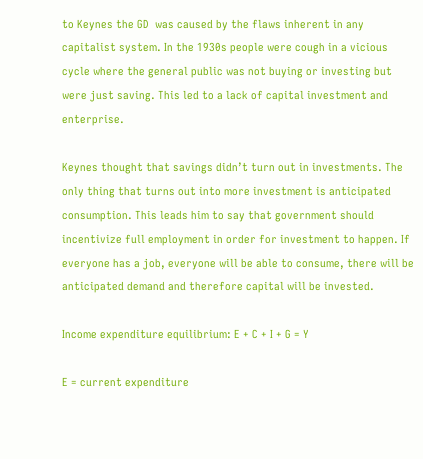to Keynes the GD  was caused by the flaws inherent in any capitalist system. In the 1930s people were cough in a vicious cycle where the general public was not buying or investing but were just saving. This led to a lack of capital investment and enterprise.

Keynes thought that savings didn’t turn out in investments. The only thing that turns out into more investment is anticipated consumption. This leads him to say that government should incentivize full employment in order for investment to happen. If everyone has a job, everyone will be able to consume, there will be anticipated demand and therefore capital will be invested.

Income expenditure equilibrium: E + C + I + G = Y

E = current expenditure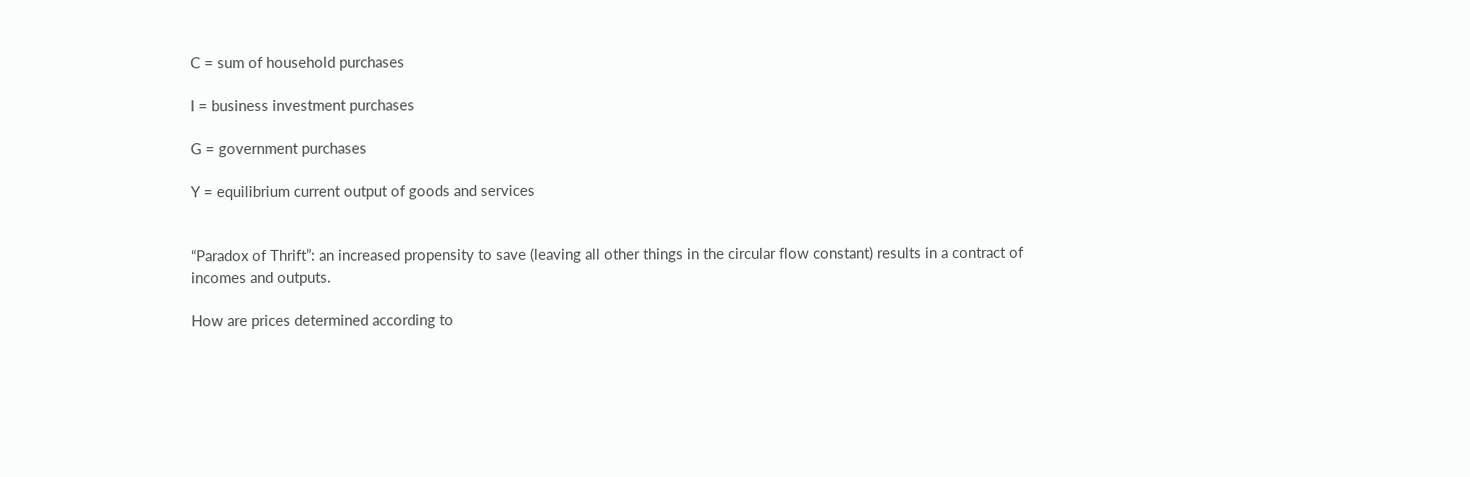C = sum of household purchases

I = business investment purchases

G = government purchases

Y = equilibrium current output of goods and services


“Paradox of Thrift”: an increased propensity to save (leaving all other things in the circular flow constant) results in a contract of incomes and outputs.

How are prices determined according to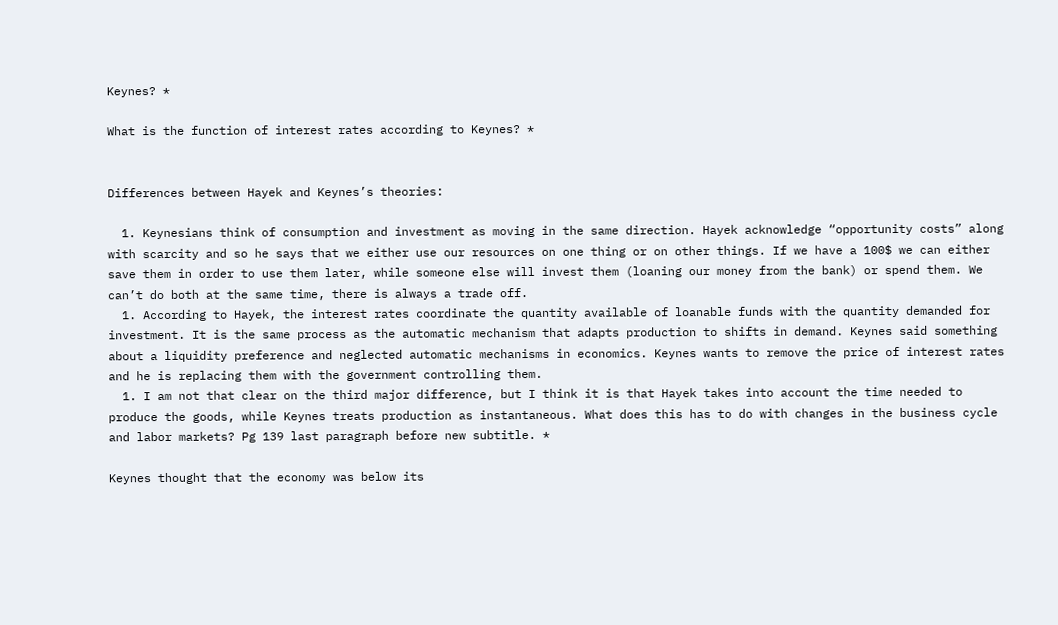Keynes? *

What is the function of interest rates according to Keynes? *


Differences between Hayek and Keynes’s theories:

  1. Keynesians think of consumption and investment as moving in the same direction. Hayek acknowledge “opportunity costs” along with scarcity and so he says that we either use our resources on one thing or on other things. If we have a 100$ we can either save them in order to use them later, while someone else will invest them (loaning our money from the bank) or spend them. We can’t do both at the same time, there is always a trade off.
  1. According to Hayek, the interest rates coordinate the quantity available of loanable funds with the quantity demanded for investment. It is the same process as the automatic mechanism that adapts production to shifts in demand. Keynes said something about a liquidity preference and neglected automatic mechanisms in economics. Keynes wants to remove the price of interest rates and he is replacing them with the government controlling them.
  1. I am not that clear on the third major difference, but I think it is that Hayek takes into account the time needed to produce the goods, while Keynes treats production as instantaneous. What does this has to do with changes in the business cycle and labor markets? Pg 139 last paragraph before new subtitle. *

Keynes thought that the economy was below its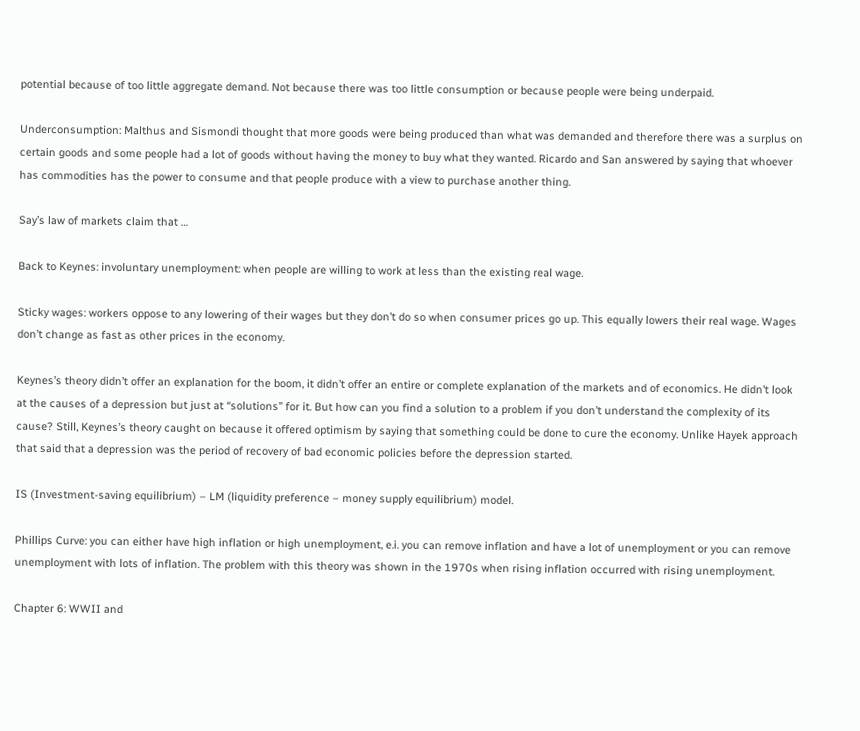potential because of too little aggregate demand. Not because there was too little consumption or because people were being underpaid.

Underconsumption: Malthus and Sismondi thought that more goods were being produced than what was demanded and therefore there was a surplus on certain goods and some people had a lot of goods without having the money to buy what they wanted. Ricardo and San answered by saying that whoever has commodities has the power to consume and that people produce with a view to purchase another thing.

Say’s law of markets claim that …

Back to Keynes: involuntary unemployment: when people are willing to work at less than the existing real wage.

Sticky wages: workers oppose to any lowering of their wages but they don’t do so when consumer prices go up. This equally lowers their real wage. Wages don’t change as fast as other prices in the economy.

Keynes’s theory didn’t offer an explanation for the boom, it didn’t offer an entire or complete explanation of the markets and of economics. He didn’t look at the causes of a depression but just at “solutions” for it. But how can you find a solution to a problem if you don’t understand the complexity of its cause? Still, Keynes’s theory caught on because it offered optimism by saying that something could be done to cure the economy. Unlike Hayek approach that said that a depression was the period of recovery of bad economic policies before the depression started.

IS (Investment-saving equilibrium) – LM (liquidity preference – money supply equilibrium) model.

Phillips Curve: you can either have high inflation or high unemployment, e.i. you can remove inflation and have a lot of unemployment or you can remove unemployment with lots of inflation. The problem with this theory was shown in the 1970s when rising inflation occurred with rising unemployment.

Chapter 6: WWII and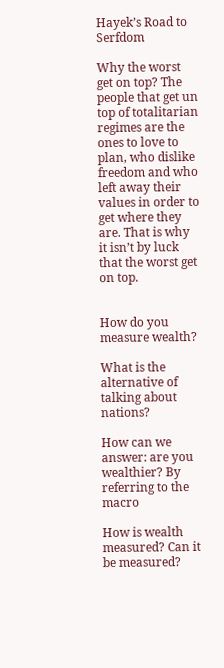Hayek’s Road to Serfdom

Why the worst get on top? The people that get un top of totalitarian regimes are the ones to love to plan, who dislike freedom and who left away their values in order to get where they are. That is why it isn’t by luck that the worst get on top.


How do you measure wealth?

What is the alternative of talking about nations?

How can we answer: are you wealthier? By referring to the macro

How is wealth measured? Can it be measured?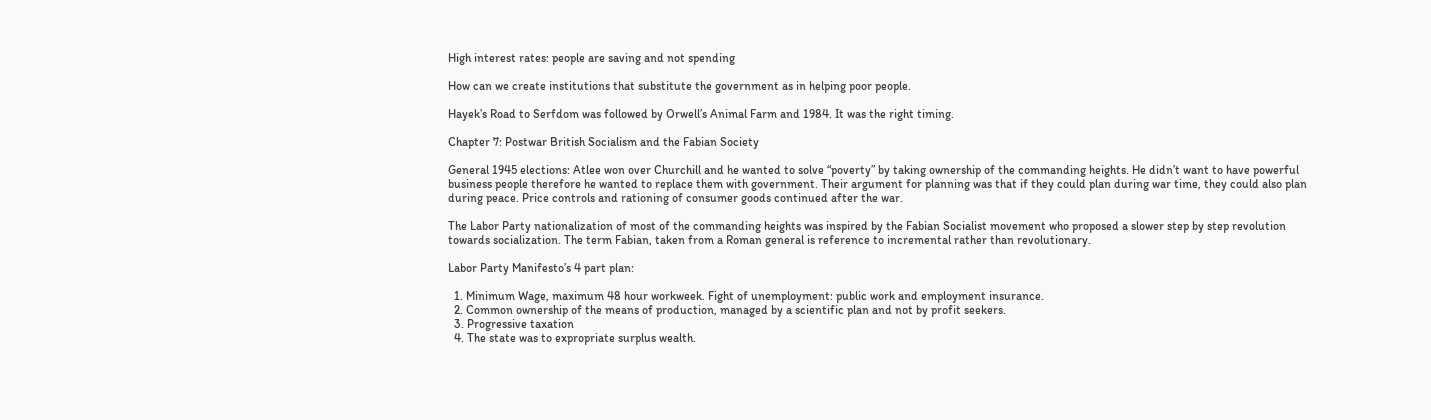High interest rates: people are saving and not spending

How can we create institutions that substitute the government as in helping poor people.

Hayek’s Road to Serfdom was followed by Orwell’s Animal Farm and 1984. It was the right timing.

Chapter 7: Postwar British Socialism and the Fabian Society

General 1945 elections: Atlee won over Churchill and he wanted to solve “poverty” by taking ownership of the commanding heights. He didn’t want to have powerful business people therefore he wanted to replace them with government. Their argument for planning was that if they could plan during war time, they could also plan during peace. Price controls and rationing of consumer goods continued after the war.

The Labor Party nationalization of most of the commanding heights was inspired by the Fabian Socialist movement who proposed a slower step by step revolution towards socialization. The term Fabian, taken from a Roman general is reference to incremental rather than revolutionary.

Labor Party Manifesto’s 4 part plan:

  1. Minimum Wage, maximum 48 hour workweek. Fight of unemployment: public work and employment insurance.
  2. Common ownership of the means of production, managed by a scientific plan and not by profit seekers.
  3. Progressive taxation
  4. The state was to expropriate surplus wealth.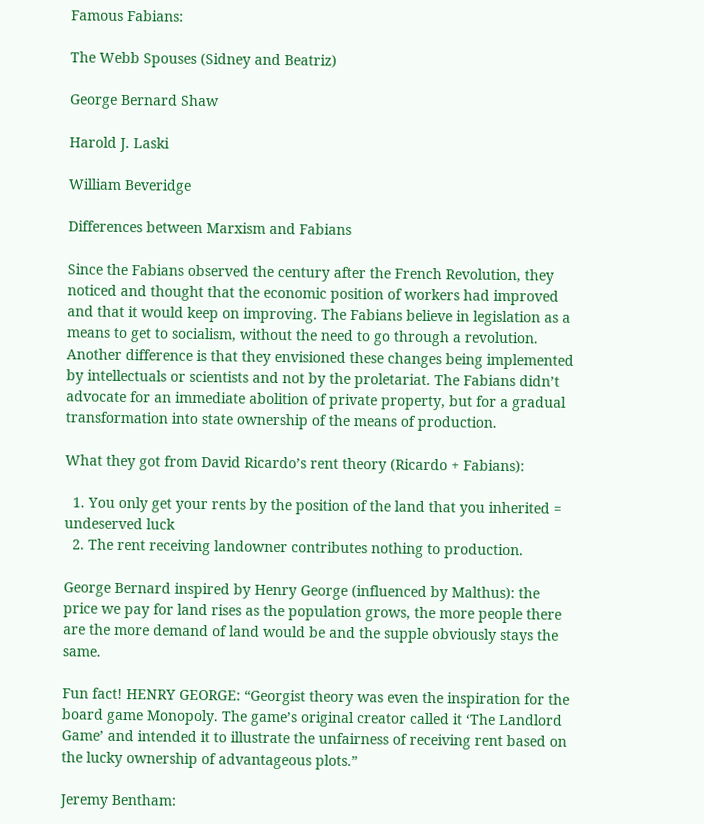Famous Fabians:

The Webb Spouses (Sidney and Beatriz)

George Bernard Shaw

Harold J. Laski

William Beveridge

Differences between Marxism and Fabians

Since the Fabians observed the century after the French Revolution, they noticed and thought that the economic position of workers had improved and that it would keep on improving. The Fabians believe in legislation as a means to get to socialism, without the need to go through a revolution. Another difference is that they envisioned these changes being implemented by intellectuals or scientists and not by the proletariat. The Fabians didn’t advocate for an immediate abolition of private property, but for a gradual transformation into state ownership of the means of production.

What they got from David Ricardo’s rent theory (Ricardo + Fabians):

  1. You only get your rents by the position of the land that you inherited = undeserved luck
  2. The rent receiving landowner contributes nothing to production.

George Bernard inspired by Henry George (influenced by Malthus): the price we pay for land rises as the population grows, the more people there are the more demand of land would be and the supple obviously stays the same.

Fun fact! HENRY GEORGE: “Georgist theory was even the inspiration for the board game Monopoly. The game’s original creator called it ‘The Landlord Game’ and intended it to illustrate the unfairness of receiving rent based on the lucky ownership of advantageous plots.”

Jeremy Bentham: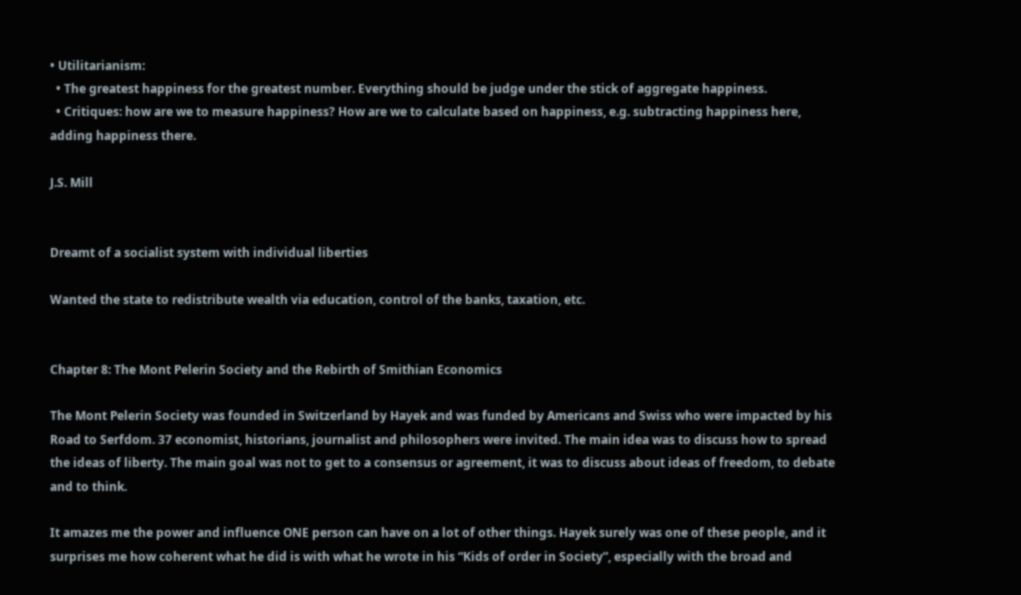• Utilitarianism:
  • The greatest happiness for the greatest number. Everything should be judge under the stick of aggregate happiness.
  • Critiques: how are we to measure happiness? How are we to calculate based on happiness, e.g. subtracting happiness here, adding happiness there.

J.S. Mill


Dreamt of a socialist system with individual liberties

Wanted the state to redistribute wealth via education, control of the banks, taxation, etc.


Chapter 8: The Mont Pelerin Society and the Rebirth of Smithian Economics

The Mont Pelerin Society was founded in Switzerland by Hayek and was funded by Americans and Swiss who were impacted by his Road to Serfdom. 37 economist, historians, journalist and philosophers were invited. The main idea was to discuss how to spread the ideas of liberty. The main goal was not to get to a consensus or agreement, it was to discuss about ideas of freedom, to debate and to think.

It amazes me the power and influence ONE person can have on a lot of other things. Hayek surely was one of these people, and it surprises me how coherent what he did is with what he wrote in his “Kids of order in Society”, especially with the broad and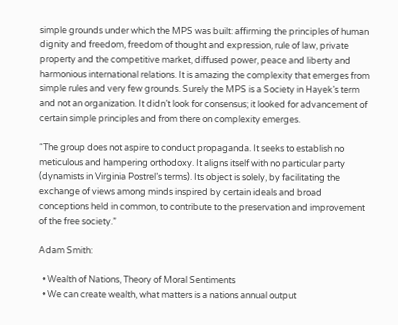simple grounds under which the MPS was built: affirming the principles of human dignity and freedom, freedom of thought and expression, rule of law, private property and the competitive market, diffused power, peace and liberty and harmonious international relations. It is amazing the complexity that emerges from simple rules and very few grounds. Surely the MPS is a Society in Hayek’s term and not an organization. It didn’t look for consensus; it looked for advancement of certain simple principles and from there on complexity emerges.

“The group does not aspire to conduct propaganda. It seeks to establish no meticulous and hampering orthodoxy. It aligns itself with no particular party (dynamists in Virginia Postrel’s terms). Its object is solely, by facilitating the exchange of views among minds inspired by certain ideals and broad conceptions held in common, to contribute to the preservation and improvement of the free society.”

Adam Smith:

  • Wealth of Nations, Theory of Moral Sentiments
  • We can create wealth, what matters is a nations annual output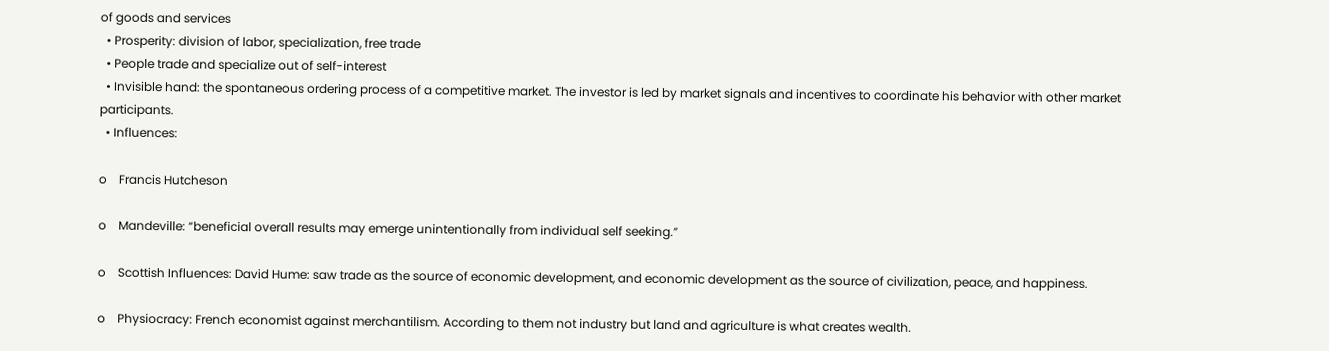of goods and services
  • Prosperity: division of labor, specialization, free trade
  • People trade and specialize out of self-interest
  • Invisible hand: the spontaneous ordering process of a competitive market. The investor is led by market signals and incentives to coordinate his behavior with other market participants.
  • Influences:

o    Francis Hutcheson

o    Mandeville: “beneficial overall results may emerge unintentionally from individual self seeking.”

o    Scottish Influences: David Hume: saw trade as the source of economic development, and economic development as the source of civilization, peace, and happiness.

o    Physiocracy: French economist against merchantilism. According to them not industry but land and agriculture is what creates wealth.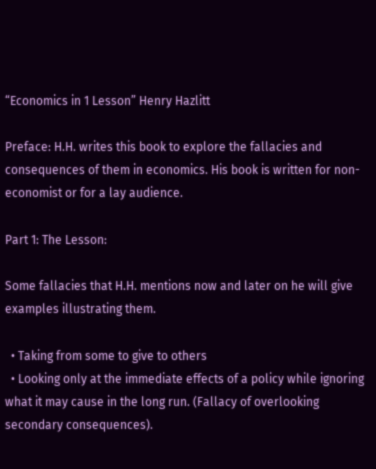“Economics in 1 Lesson” Henry Hazlitt

Preface: H.H. writes this book to explore the fallacies and consequences of them in economics. His book is written for non-economist or for a lay audience.

Part 1: The Lesson:

Some fallacies that H.H. mentions now and later on he will give examples illustrating them.

  • Taking from some to give to others
  • Looking only at the immediate effects of a policy while ignoring what it may cause in the long run. (Fallacy of overlooking secondary consequences).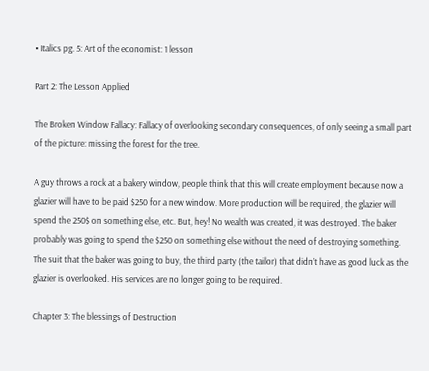• Italics pg. 5: Art of the economist: 1 lesson

Part 2: The Lesson Applied

The Broken Window Fallacy: Fallacy of overlooking secondary consequences, of only seeing a small part of the picture: missing the forest for the tree.

A guy throws a rock at a bakery window, people think that this will create employment because now a glazier will have to be paid $250 for a new window. More production will be required, the glazier will spend the 250$ on something else, etc. But, hey! No wealth was created, it was destroyed. The baker probably was going to spend the $250 on something else without the need of destroying something. The suit that the baker was going to buy, the third party (the tailor) that didn’t have as good luck as the glazier is overlooked. His services are no longer going to be required.

Chapter 3: The blessings of Destruction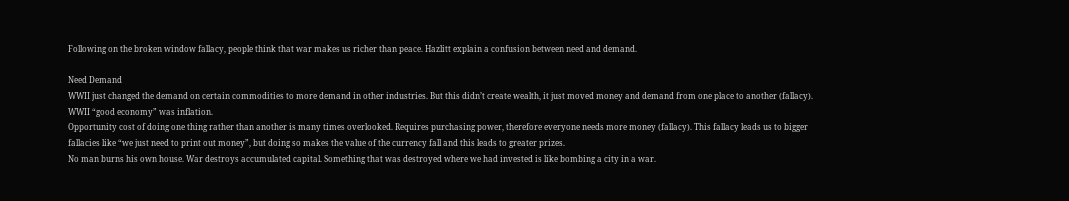Following on the broken window fallacy, people think that war makes us richer than peace. Hazlitt explain a confusion between need and demand.

Need Demand
WWII just changed the demand on certain commodities to more demand in other industries. But this didn’t create wealth, it just moved money and demand from one place to another (fallacy). WWII “good economy” was inflation.
Opportunity cost of doing one thing rather than another is many times overlooked. Requires purchasing power, therefore everyone needs more money (fallacy). This fallacy leads us to bigger fallacies like “we just need to print out money”, but doing so makes the value of the currency fall and this leads to greater prizes.
No man burns his own house. War destroys accumulated capital. Something that was destroyed where we had invested is like bombing a city in a war.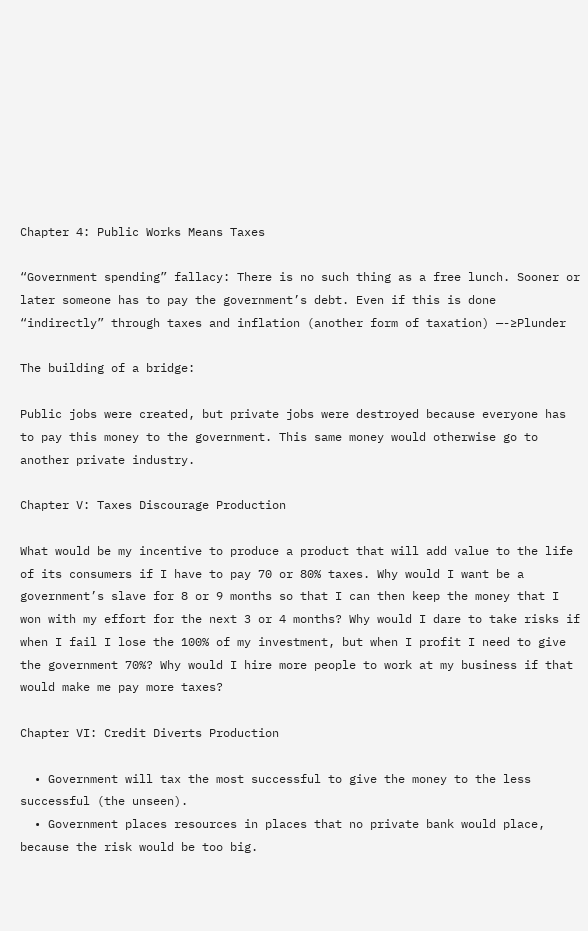Chapter 4: Public Works Means Taxes

“Government spending” fallacy: There is no such thing as a free lunch. Sooner or later someone has to pay the government’s debt. Even if this is done “indirectly” through taxes and inflation (another form of taxation) —-≥Plunder

The building of a bridge:

Public jobs were created, but private jobs were destroyed because everyone has to pay this money to the government. This same money would otherwise go to another private industry.

Chapter V: Taxes Discourage Production

What would be my incentive to produce a product that will add value to the life of its consumers if I have to pay 70 or 80% taxes. Why would I want be a government’s slave for 8 or 9 months so that I can then keep the money that I won with my effort for the next 3 or 4 months? Why would I dare to take risks if when I fail I lose the 100% of my investment, but when I profit I need to give the government 70%? Why would I hire more people to work at my business if that would make me pay more taxes?

Chapter VI: Credit Diverts Production

  • Government will tax the most successful to give the money to the less successful (the unseen).
  • Government places resources in places that no private bank would place, because the risk would be too big.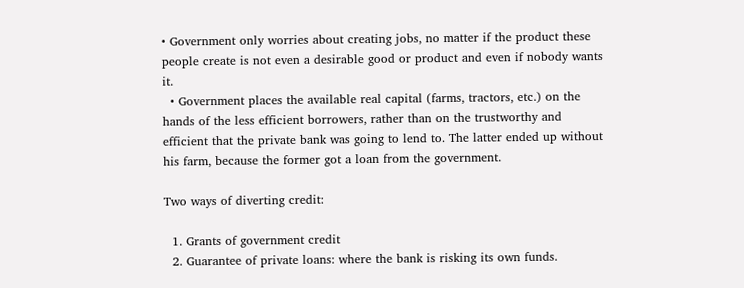• Government only worries about creating jobs, no matter if the product these people create is not even a desirable good or product and even if nobody wants it.
  • Government places the available real capital (farms, tractors, etc.) on the hands of the less efficient borrowers, rather than on the trustworthy and efficient that the private bank was going to lend to. The latter ended up without his farm, because the former got a loan from the government.

Two ways of diverting credit:

  1. Grants of government credit
  2. Guarantee of private loans: where the bank is risking its own funds.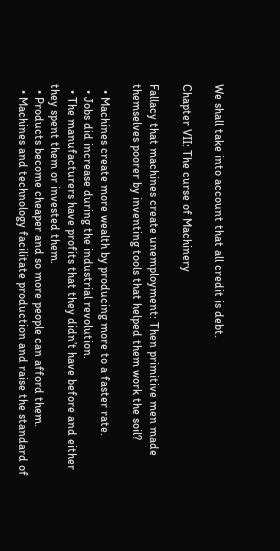We shall take into account that all credit is debt.

Chapter VII: The curse of Machinery

Fallacy that machines create unemployment: Then primitive men made themselves poorer by inventing tools that helped them work the soil?

  • Machines create more wealth by producing more to a faster rate.
  • Jobs did increase during the industrial revolution.
  • The manufacturers have profits that they didn’t have before and either they spent them or invested them.
  • Products become cheaper and so more people can afford them.
  • Machines and technology facilitate production and raise the standard of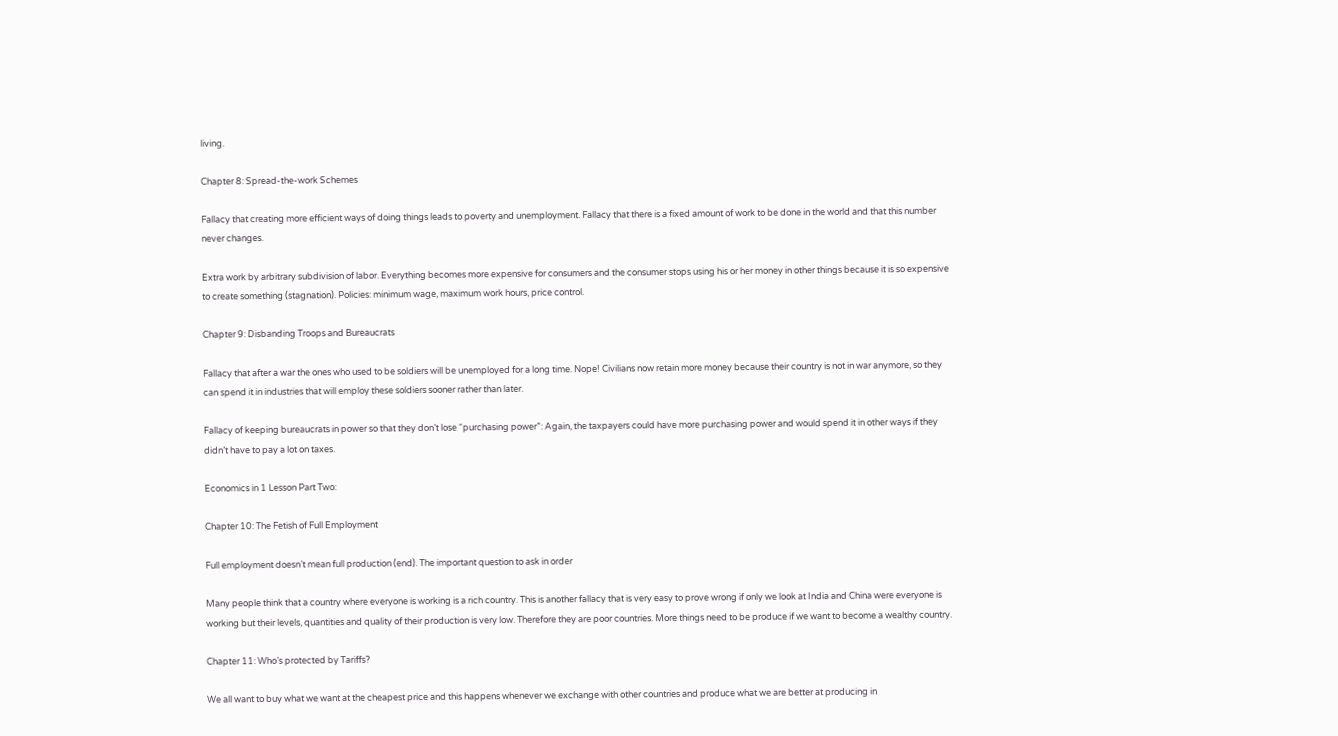living.

Chapter 8: Spread-the-work Schemes

Fallacy that creating more efficient ways of doing things leads to poverty and unemployment. Fallacy that there is a fixed amount of work to be done in the world and that this number never changes.

Extra work by arbitrary subdivision of labor. Everything becomes more expensive for consumers and the consumer stops using his or her money in other things because it is so expensive to create something (stagnation). Policies: minimum wage, maximum work hours, price control.

Chapter 9: Disbanding Troops and Bureaucrats

Fallacy that after a war the ones who used to be soldiers will be unemployed for a long time. Nope! Civilians now retain more money because their country is not in war anymore, so they can spend it in industries that will employ these soldiers sooner rather than later.

Fallacy of keeping bureaucrats in power so that they don’t lose “purchasing power”: Again, the taxpayers could have more purchasing power and would spend it in other ways if they didn’t have to pay a lot on taxes.

Economics in 1 Lesson Part Two:

Chapter 10: The Fetish of Full Employment

Full employment doesn’t mean full production (end). The important question to ask in order

Many people think that a country where everyone is working is a rich country. This is another fallacy that is very easy to prove wrong if only we look at India and China were everyone is working but their levels, quantities and quality of their production is very low. Therefore they are poor countries. More things need to be produce if we want to become a wealthy country.

Chapter 11: Who’s protected by Tariffs?

We all want to buy what we want at the cheapest price and this happens whenever we exchange with other countries and produce what we are better at producing in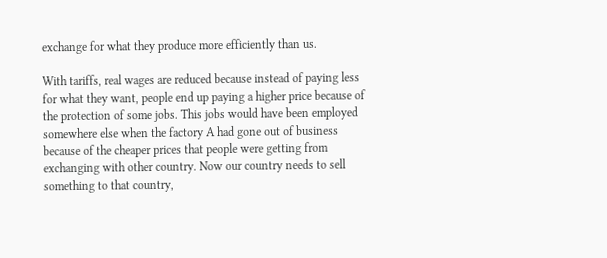exchange for what they produce more efficiently than us.

With tariffs, real wages are reduced because instead of paying less for what they want, people end up paying a higher price because of the protection of some jobs. This jobs would have been employed somewhere else when the factory A had gone out of business because of the cheaper prices that people were getting from exchanging with other country. Now our country needs to sell something to that country,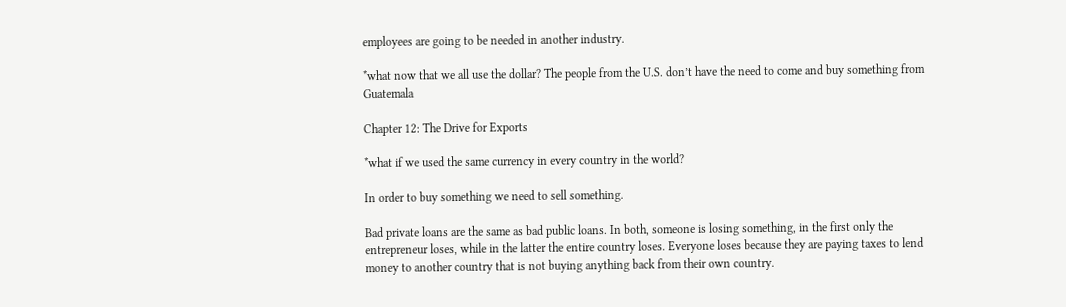employees are going to be needed in another industry.

*what now that we all use the dollar? The people from the U.S. don’t have the need to come and buy something from Guatemala

Chapter 12: The Drive for Exports

*what if we used the same currency in every country in the world?

In order to buy something we need to sell something.

Bad private loans are the same as bad public loans. In both, someone is losing something, in the first only the entrepreneur loses, while in the latter the entire country loses. Everyone loses because they are paying taxes to lend money to another country that is not buying anything back from their own country.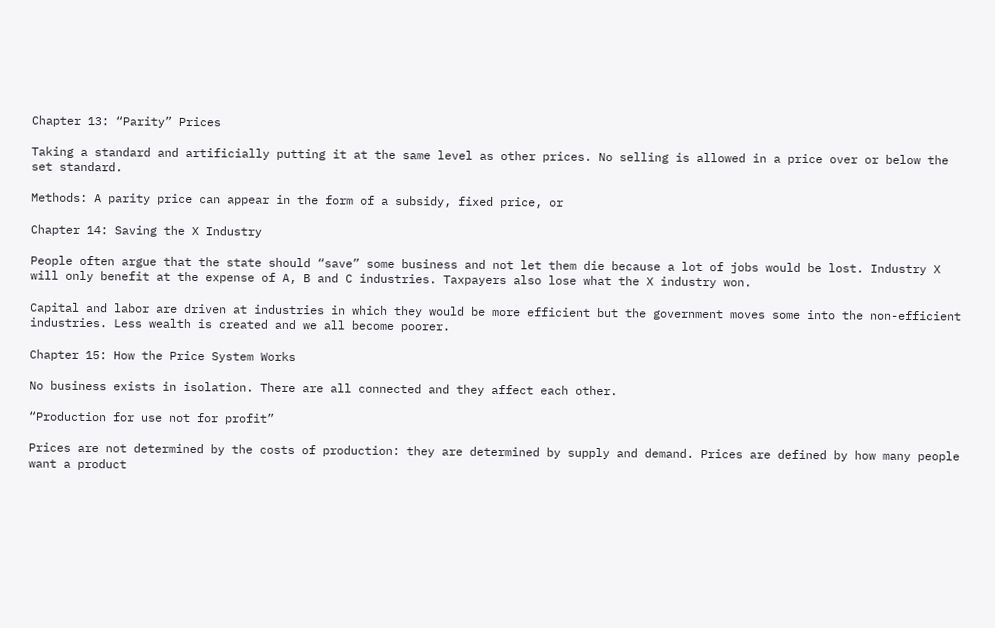Chapter 13: “Parity” Prices

Taking a standard and artificially putting it at the same level as other prices. No selling is allowed in a price over or below the set standard.

Methods: A parity price can appear in the form of a subsidy, fixed price, or

Chapter 14: Saving the X Industry

People often argue that the state should “save” some business and not let them die because a lot of jobs would be lost. Industry X will only benefit at the expense of A, B and C industries. Taxpayers also lose what the X industry won.

Capital and labor are driven at industries in which they would be more efficient but the government moves some into the non-efficient industries. Less wealth is created and we all become poorer.

Chapter 15: How the Price System Works

No business exists in isolation. There are all connected and they affect each other.

“Production for use not for profit”

Prices are not determined by the costs of production: they are determined by supply and demand. Prices are defined by how many people want a product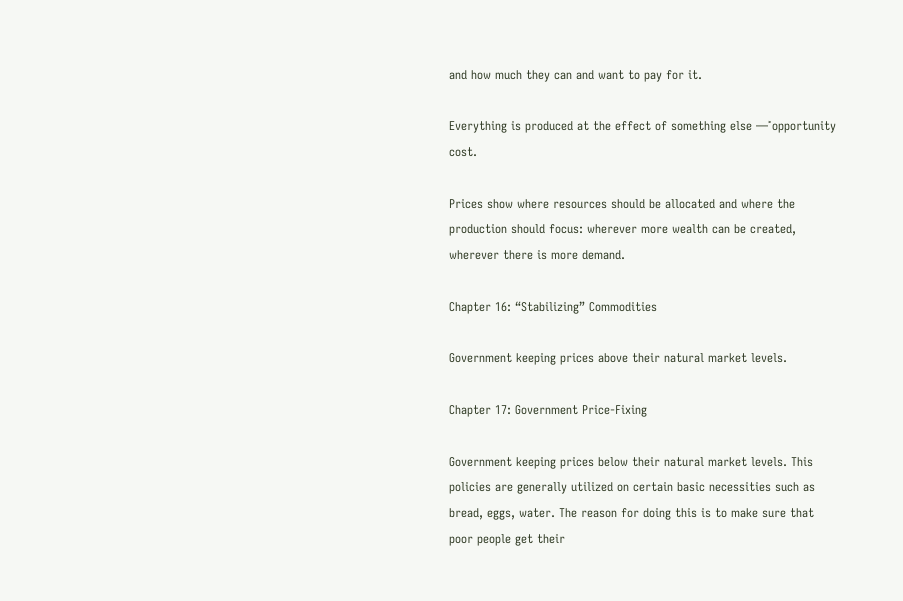and how much they can and want to pay for it.

Everything is produced at the effect of something else —˃opportunity cost.

Prices show where resources should be allocated and where the production should focus: wherever more wealth can be created, wherever there is more demand.

Chapter 16: “Stabilizing” Commodities

Government keeping prices above their natural market levels.

Chapter 17: Government Price-Fixing

Government keeping prices below their natural market levels. This policies are generally utilized on certain basic necessities such as bread, eggs, water. The reason for doing this is to make sure that poor people get their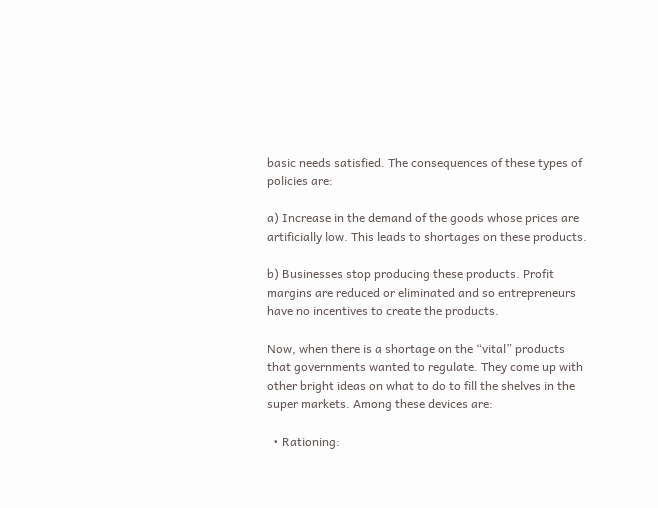basic needs satisfied. The consequences of these types of policies are:

a) Increase in the demand of the goods whose prices are artificially low. This leads to shortages on these products.

b) Businesses stop producing these products. Profit margins are reduced or eliminated and so entrepreneurs have no incentives to create the products.

Now, when there is a shortage on the “vital” products that governments wanted to regulate. They come up with other bright ideas on what to do to fill the shelves in the super markets. Among these devices are:

  • Rationing: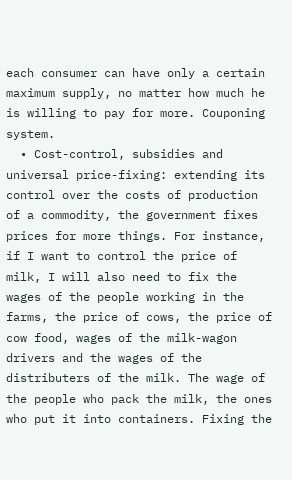each consumer can have only a certain maximum supply, no matter how much he is willing to pay for more. Couponing system.
  • Cost-control, subsidies and universal price-fixing: extending its control over the costs of production of a commodity, the government fixes prices for more things. For instance, if I want to control the price of milk, I will also need to fix the wages of the people working in the farms, the price of cows, the price of cow food, wages of the milk-wagon drivers and the wages of the distributers of the milk. The wage of the people who pack the milk, the ones who put it into containers. Fixing the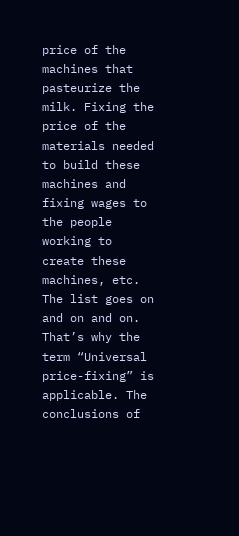price of the machines that pasteurize the milk. Fixing the price of the materials needed to build these machines and fixing wages to the people working to create these machines, etc. The list goes on and on and on. That’s why the term “Universal price-fixing” is applicable. The conclusions of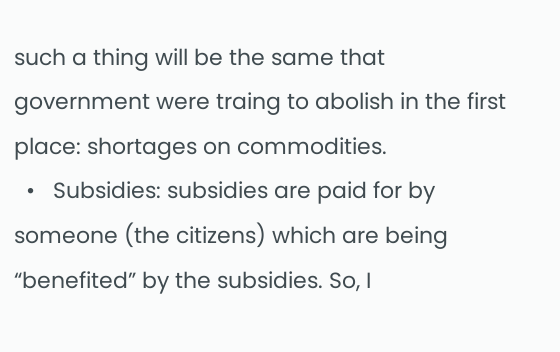such a thing will be the same that government were traing to abolish in the first place: shortages on commodities.
  •   Subsidies: subsidies are paid for by someone (the citizens) which are being “benefited” by the subsidies. So, I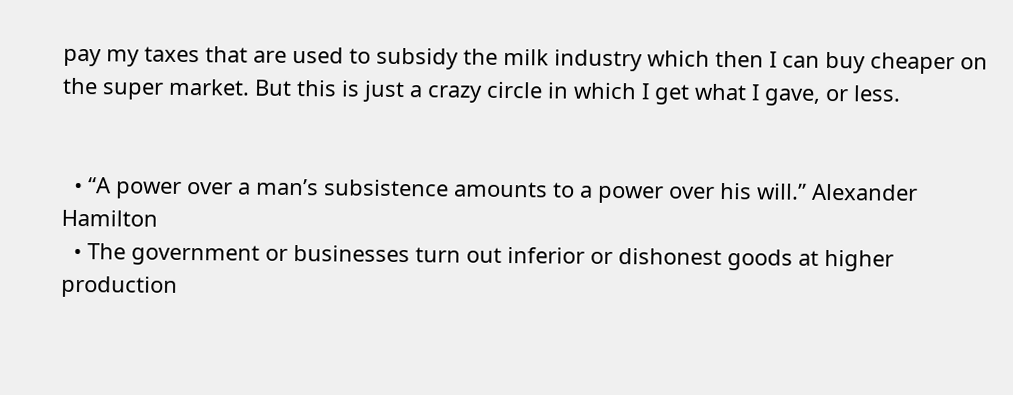pay my taxes that are used to subsidy the milk industry which then I can buy cheaper on the super market. But this is just a crazy circle in which I get what I gave, or less.


  • “A power over a man’s subsistence amounts to a power over his will.” Alexander Hamilton
  • The government or businesses turn out inferior or dishonest goods at higher production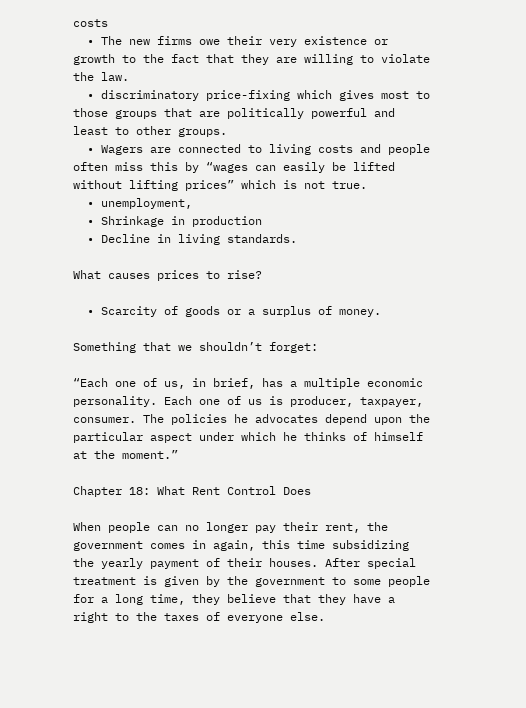costs
  • The new firms owe their very existence or growth to the fact that they are willing to violate the law.
  • discriminatory price-fixing which gives most to those groups that are politically powerful and least to other groups.
  • Wagers are connected to living costs and people often miss this by “wages can easily be lifted without lifting prices” which is not true.
  • unemployment,
  • Shrinkage in production
  • Decline in living standards.

What causes prices to rise?

  • Scarcity of goods or a surplus of money.

Something that we shouldn’t forget:

“Each one of us, in brief, has a multiple economic personality. Each one of us is producer, taxpayer, consumer. The policies he advocates depend upon the particular aspect under which he thinks of himself at the moment.”

Chapter 18: What Rent Control Does

When people can no longer pay their rent, the government comes in again, this time subsidizing the yearly payment of their houses. After special treatment is given by the government to some people for a long time, they believe that they have a right to the taxes of everyone else.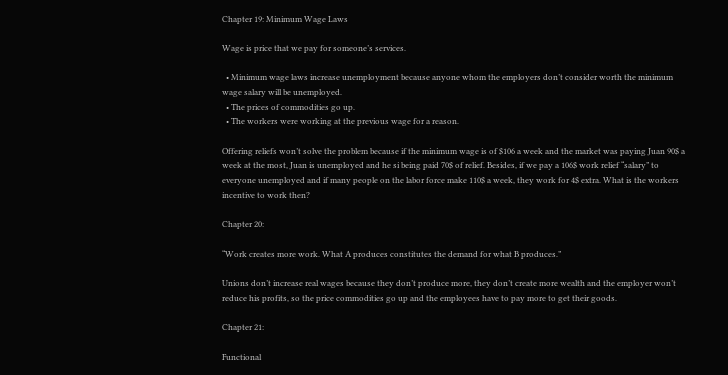Chapter 19: Minimum Wage Laws

Wage is price that we pay for someone’s services.

  • Minimum wage laws increase unemployment because anyone whom the employers don’t consider worth the minimum wage salary will be unemployed.
  • The prices of commodities go up.
  • The workers were working at the previous wage for a reason.

Offering reliefs won’t solve the problem because if the minimum wage is of $106 a week and the market was paying Juan 90$ a week at the most, Juan is unemployed and he si being paid 70$ of relief. Besides, if we pay a 106$ work relief “salary” to everyone unemployed and if many people on the labor force make 110$ a week, they work for 4$ extra. What is the workers incentive to work then?

Chapter 20:

“Work creates more work. What A produces constitutes the demand for what B produces.”

Unions don’t increase real wages because they don’t produce more, they don’t create more wealth and the employer won’t reduce his profits, so the price commodities go up and the employees have to pay more to get their goods.

Chapter 21:

Functional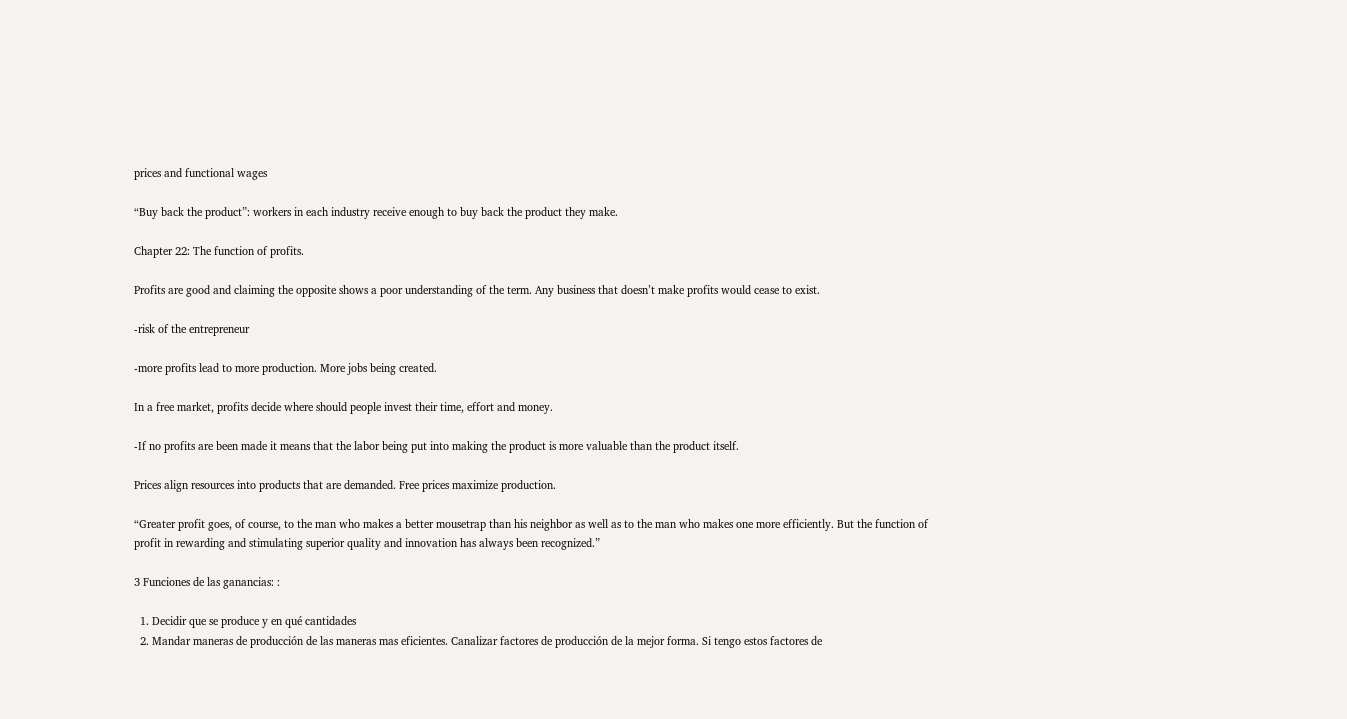prices and functional wages

“Buy back the product”: workers in each industry receive enough to buy back the product they make.

Chapter 22: The function of profits.

Profits are good and claiming the opposite shows a poor understanding of the term. Any business that doesn’t make profits would cease to exist.

-risk of the entrepreneur

-more profits lead to more production. More jobs being created.

In a free market, profits decide where should people invest their time, effort and money.

-If no profits are been made it means that the labor being put into making the product is more valuable than the product itself.

Prices align resources into products that are demanded. Free prices maximize production.

“Greater profit goes, of course, to the man who makes a better mousetrap than his neighbor as well as to the man who makes one more efficiently. But the function of profit in rewarding and stimulating superior quality and innovation has always been recognized.”

3 Funciones de las ganancias: :

  1. Decidir que se produce y en qué cantidades
  2. Mandar maneras de producción de las maneras mas eficientes. Canalizar factores de producción de la mejor forma. Si tengo estos factores de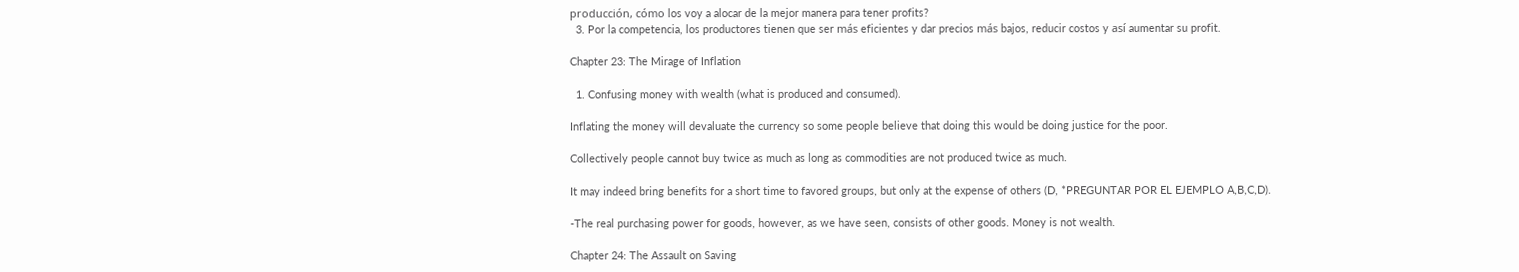producción, cómo los voy a alocar de la mejor manera para tener profits?
  3. Por la competencia, los productores tienen que ser más eficientes y dar precios más bajos, reducir costos y así aumentar su profit.

Chapter 23: The Mirage of Inflation

  1. Confusing money with wealth (what is produced and consumed).

Inflating the money will devaluate the currency so some people believe that doing this would be doing justice for the poor.

Collectively people cannot buy twice as much as long as commodities are not produced twice as much.

It may indeed bring benefits for a short time to favored groups, but only at the expense of others (D, *PREGUNTAR POR EL EJEMPLO A,B,C,D).

-The real purchasing power for goods, however, as we have seen, consists of other goods. Money is not wealth.

Chapter 24: The Assault on Saving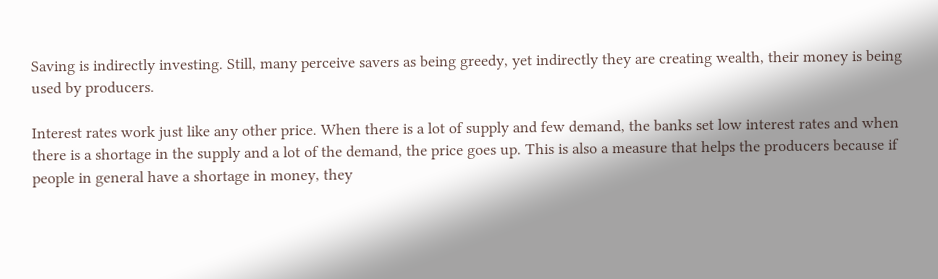Saving is indirectly investing. Still, many perceive savers as being greedy, yet indirectly they are creating wealth, their money is being used by producers.

Interest rates work just like any other price. When there is a lot of supply and few demand, the banks set low interest rates and when there is a shortage in the supply and a lot of the demand, the price goes up. This is also a measure that helps the producers because if people in general have a shortage in money, they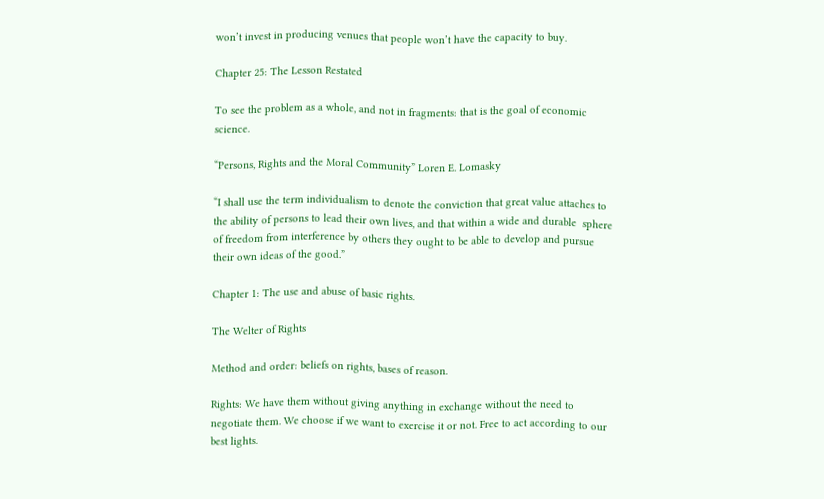won’t invest in producing venues that people won’t have the capacity to buy.

Chapter 25: The Lesson Restated

To see the problem as a whole, and not in fragments: that is the goal of economic science.

“Persons, Rights and the Moral Community” Loren E. Lomasky

“I shall use the term individualism to denote the conviction that great value attaches to the ability of persons to lead their own lives, and that within a wide and durable  sphere of freedom from interference by others they ought to be able to develop and pursue their own ideas of the good.”

Chapter 1: The use and abuse of basic rights.

The Welter of Rights

Method and order: beliefs on rights, bases of reason.

Rights: We have them without giving anything in exchange without the need to negotiate them. We choose if we want to exercise it or not. Free to act according to our best lights.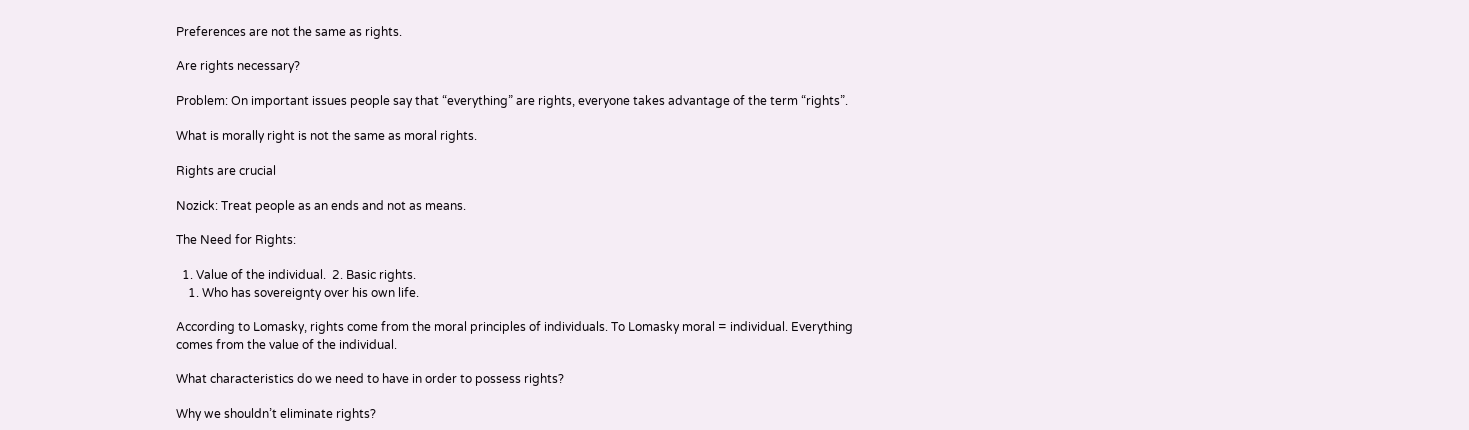Preferences are not the same as rights.

Are rights necessary?

Problem: On important issues people say that “everything” are rights, everyone takes advantage of the term “rights”.

What is morally right is not the same as moral rights.

Rights are crucial

Nozick: Treat people as an ends and not as means.

The Need for Rights:

  1. Value of the individual.  2. Basic rights.
    1. Who has sovereignty over his own life.

According to Lomasky, rights come from the moral principles of individuals. To Lomasky moral = individual. Everything comes from the value of the individual.

What characteristics do we need to have in order to possess rights?

Why we shouldn’t eliminate rights?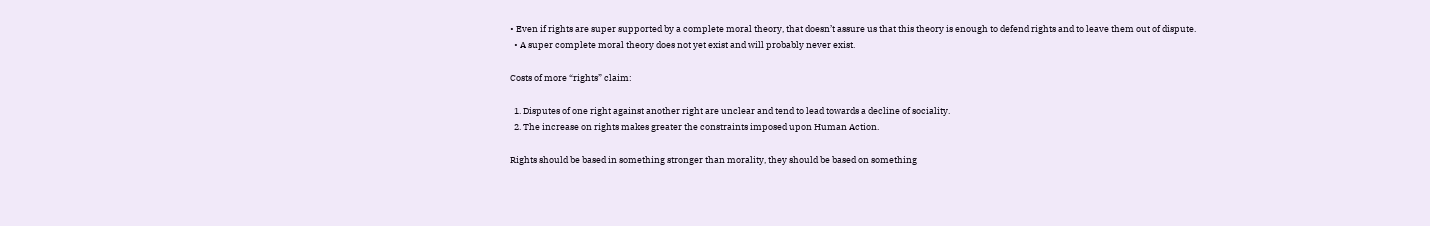• Even if rights are super supported by a complete moral theory, that doesn’t assure us that this theory is enough to defend rights and to leave them out of dispute.
  • A super complete moral theory does not yet exist and will probably never exist.

Costs of more “rights” claim:

  1. Disputes of one right against another right are unclear and tend to lead towards a decline of sociality.
  2. The increase on rights makes greater the constraints imposed upon Human Action.

Rights should be based in something stronger than morality, they should be based on something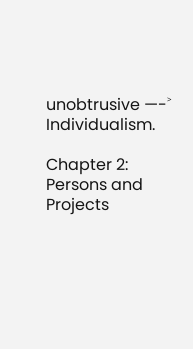unobtrusive —-˃ Individualism.

Chapter 2: Persons and Projects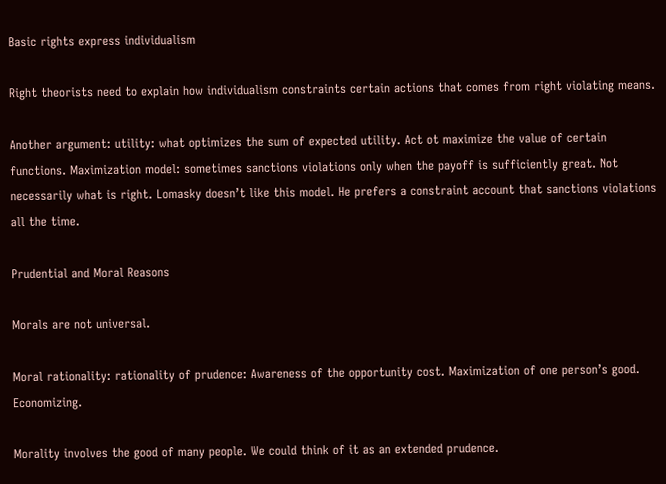Basic rights express individualism

Right theorists need to explain how individualism constraints certain actions that comes from right violating means.

Another argument: utility: what optimizes the sum of expected utility. Act ot maximize the value of certain functions. Maximization model: sometimes sanctions violations only when the payoff is sufficiently great. Not necessarily what is right. Lomasky doesn’t like this model. He prefers a constraint account that sanctions violations all the time.

Prudential and Moral Reasons

Morals are not universal.

Moral rationality: rationality of prudence: Awareness of the opportunity cost. Maximization of one person’s good. Economizing.

Morality involves the good of many people. We could think of it as an extended prudence.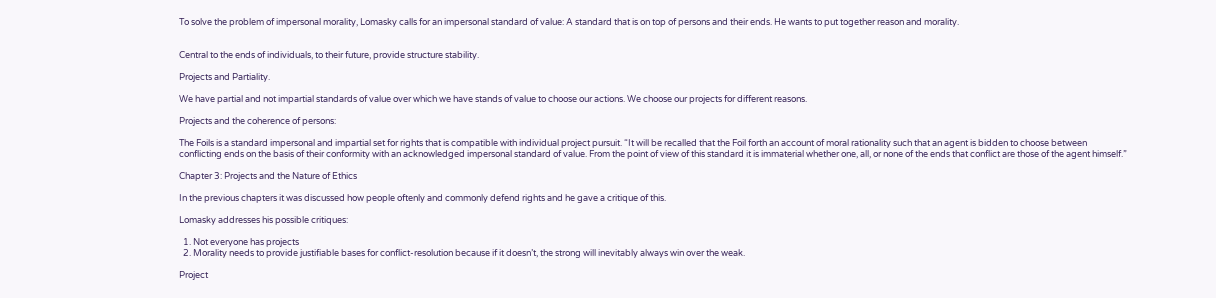To solve the problem of impersonal morality, Lomasky calls for an impersonal standard of value: A standard that is on top of persons and their ends. He wants to put together reason and morality.


Central to the ends of individuals, to their future, provide structure stability.

Projects and Partiality.

We have partial and not impartial standards of value over which we have stands of value to choose our actions. We choose our projects for different reasons.

Projects and the coherence of persons:

The Foils is a standard impersonal and impartial set for rights that is compatible with individual project pursuit. “It will be recalled that the Foil forth an account of moral rationality such that an agent is bidden to choose between conflicting ends on the basis of their conformity with an acknowledged impersonal standard of value. From the point of view of this standard it is immaterial whether one, all, or none of the ends that conflict are those of the agent himself.”

Chapter 3: Projects and the Nature of Ethics

In the previous chapters it was discussed how people oftenly and commonly defend rights and he gave a critique of this.

Lomasky addresses his possible critiques:

  1. Not everyone has projects
  2. Morality needs to provide justifiable bases for conflict-resolution because if it doesn’t, the strong will inevitably always win over the weak.

Project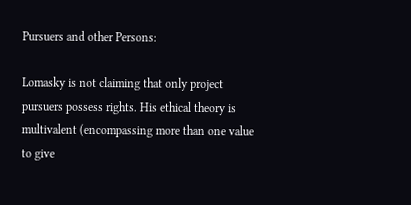Pursuers and other Persons:

Lomasky is not claiming that only project pursuers possess rights. His ethical theory is multivalent (encompassing more than one value to give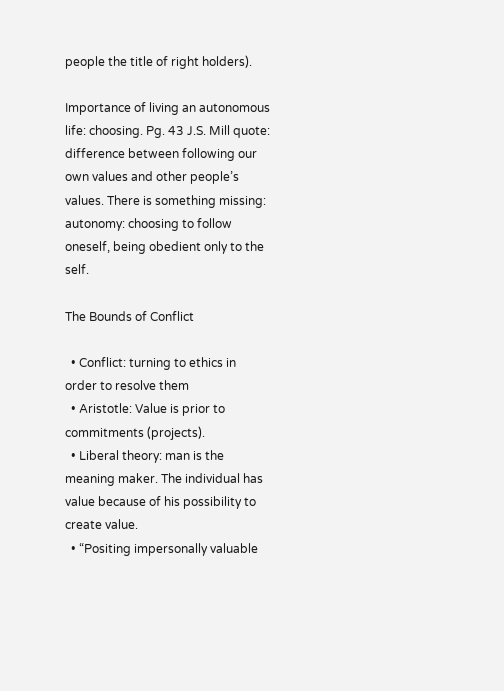people the title of right holders).

Importance of living an autonomous life: choosing. Pg. 43 J.S. Mill quote: difference between following our own values and other people’s values. There is something missing: autonomy: choosing to follow oneself, being obedient only to the self.

The Bounds of Conflict

  • Conflict: turning to ethics in order to resolve them
  • Aristotle: Value is prior to commitments (projects).
  • Liberal theory: man is the meaning maker. The individual has value because of his possibility to create value.
  • “Positing impersonally valuable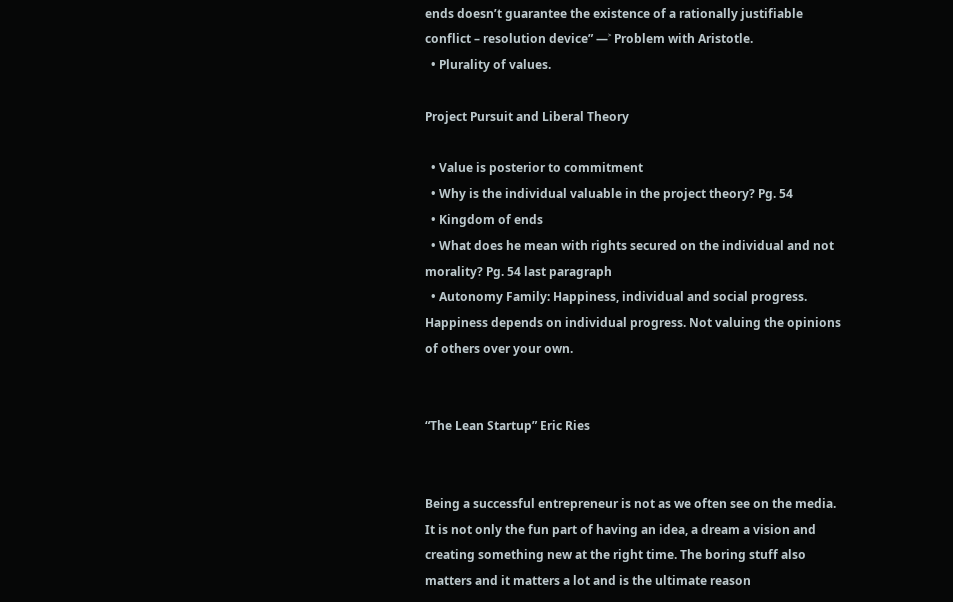ends doesn’t guarantee the existence of a rationally justifiable conflict – resolution device” —˃ Problem with Aristotle.
  • Plurality of values.

Project Pursuit and Liberal Theory

  • Value is posterior to commitment
  • Why is the individual valuable in the project theory? Pg. 54
  • Kingdom of ends
  • What does he mean with rights secured on the individual and not morality? Pg. 54 last paragraph
  • Autonomy Family: Happiness, individual and social progress. Happiness depends on individual progress. Not valuing the opinions of others over your own.


“The Lean Startup” Eric Ries


Being a successful entrepreneur is not as we often see on the media. It is not only the fun part of having an idea, a dream a vision and creating something new at the right time. The boring stuff also matters and it matters a lot and is the ultimate reason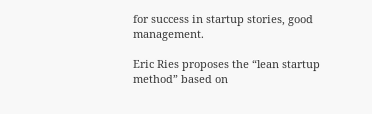for success in startup stories, good management.

Eric Ries proposes the “lean startup method” based on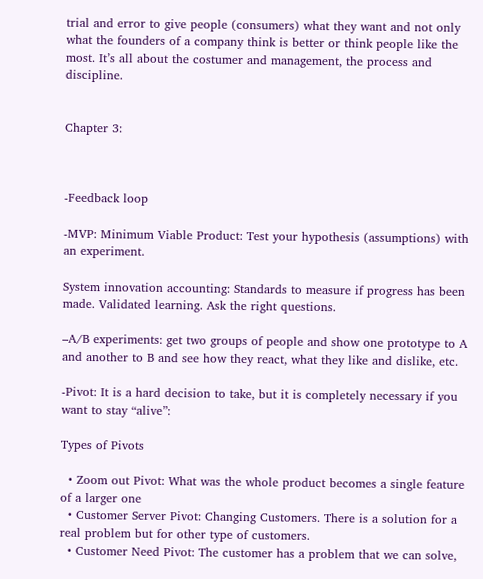trial and error to give people (consumers) what they want and not only what the founders of a company think is better or think people like the most. It’s all about the costumer and management, the process and discipline.


Chapter 3:



-Feedback loop

-MVP: Minimum Viable Product: Test your hypothesis (assumptions) with an experiment.

System innovation accounting: Standards to measure if progress has been made. Validated learning. Ask the right questions.

–A/B experiments: get two groups of people and show one prototype to A and another to B and see how they react, what they like and dislike, etc.

-Pivot: It is a hard decision to take, but it is completely necessary if you want to stay “alive”:

Types of Pivots

  • Zoom out Pivot: What was the whole product becomes a single feature of a larger one
  • Customer Server Pivot: Changing Customers. There is a solution for a real problem but for other type of customers.
  • Customer Need Pivot: The customer has a problem that we can solve,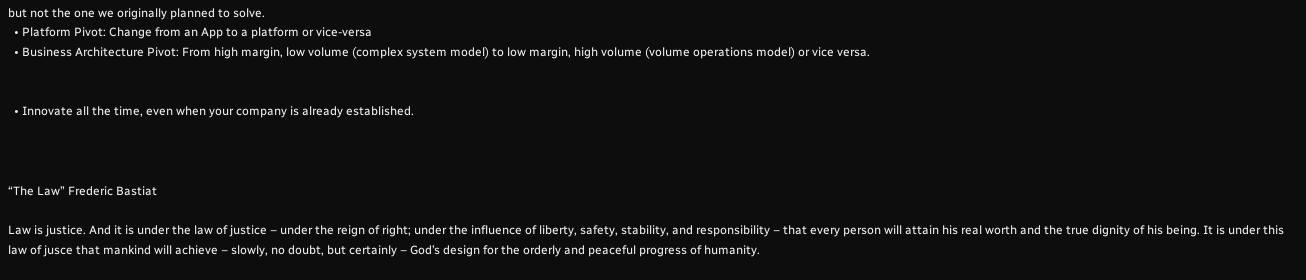but not the one we originally planned to solve.
  • Platform Pivot: Change from an App to a platform or vice-versa
  • Business Architecture Pivot: From high margin, low volume (complex system model) to low margin, high volume (volume operations model) or vice versa.


  • Innovate all the time, even when your company is already established.



“The Law” Frederic Bastiat

Law is justice. And it is under the law of justice – under the reign of right; under the influence of liberty, safety, stability, and responsibility – that every person will attain his real worth and the true dignity of his being. It is under this law of jusce that mankind will achieve – slowly, no doubt, but certainly – God’s design for the orderly and peaceful progress of humanity.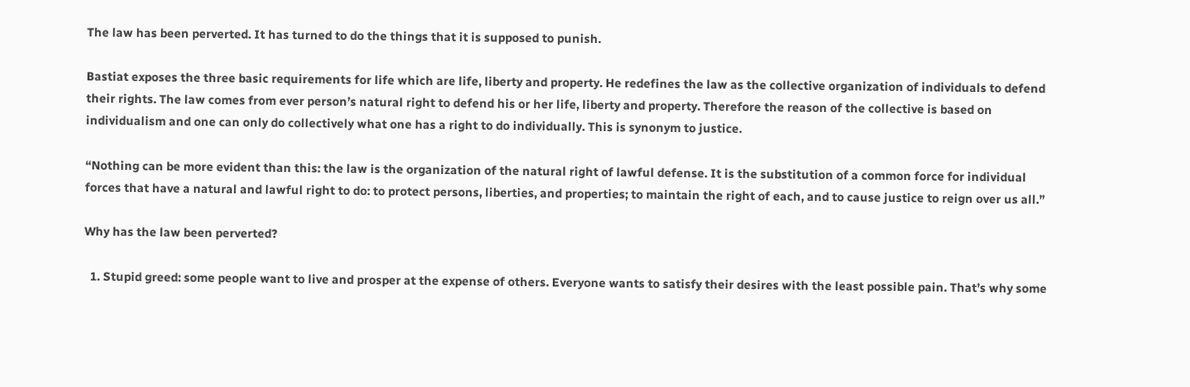The law has been perverted. It has turned to do the things that it is supposed to punish.

Bastiat exposes the three basic requirements for life which are life, liberty and property. He redefines the law as the collective organization of individuals to defend their rights. The law comes from ever person’s natural right to defend his or her life, liberty and property. Therefore the reason of the collective is based on individualism and one can only do collectively what one has a right to do individually. This is synonym to justice.

“Nothing can be more evident than this: the law is the organization of the natural right of lawful defense. It is the substitution of a common force for individual forces that have a natural and lawful right to do: to protect persons, liberties, and properties; to maintain the right of each, and to cause justice to reign over us all.”

Why has the law been perverted?

  1. Stupid greed: some people want to live and prosper at the expense of others. Everyone wants to satisfy their desires with the least possible pain. That’s why some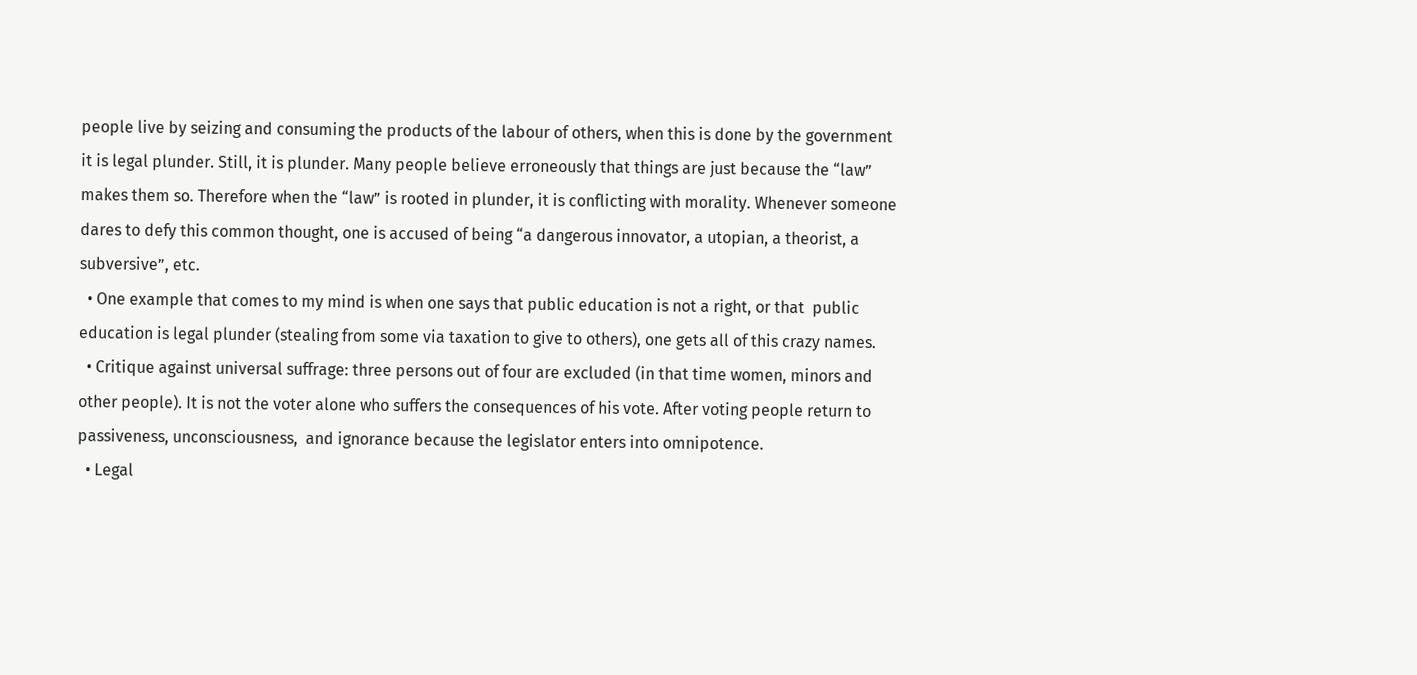people live by seizing and consuming the products of the labour of others, when this is done by the government it is legal plunder. Still, it is plunder. Many people believe erroneously that things are just because the “law” makes them so. Therefore when the “law” is rooted in plunder, it is conflicting with morality. Whenever someone dares to defy this common thought, one is accused of being “a dangerous innovator, a utopian, a theorist, a subversive”, etc.
  • One example that comes to my mind is when one says that public education is not a right, or that  public education is legal plunder (stealing from some via taxation to give to others), one gets all of this crazy names.
  • Critique against universal suffrage: three persons out of four are excluded (in that time women, minors and other people). It is not the voter alone who suffers the consequences of his vote. After voting people return to passiveness, unconsciousness,  and ignorance because the legislator enters into omnipotence.
  • Legal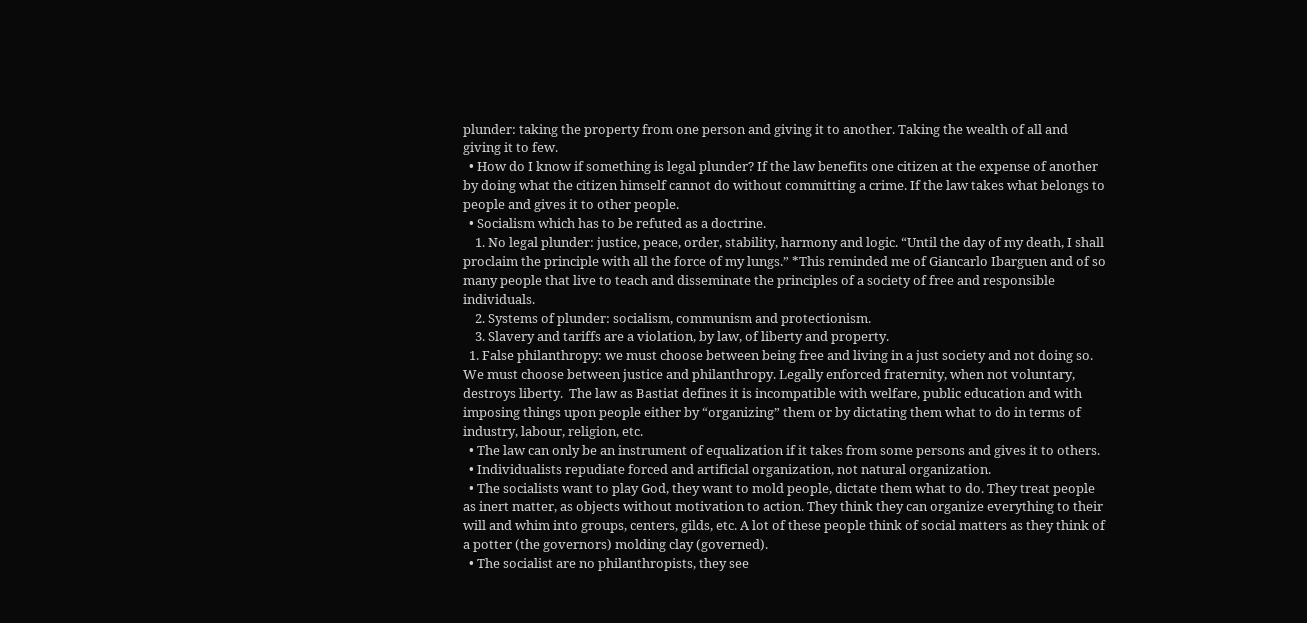plunder: taking the property from one person and giving it to another. Taking the wealth of all and giving it to few.
  • How do I know if something is legal plunder? If the law benefits one citizen at the expense of another by doing what the citizen himself cannot do without committing a crime. If the law takes what belongs to people and gives it to other people.
  • Socialism which has to be refuted as a doctrine.
    1. No legal plunder: justice, peace, order, stability, harmony and logic. “Until the day of my death, I shall proclaim the principle with all the force of my lungs.” *This reminded me of Giancarlo Ibarguen and of so many people that live to teach and disseminate the principles of a society of free and responsible individuals.
    2. Systems of plunder: socialism, communism and protectionism.
    3. Slavery and tariffs are a violation, by law, of liberty and property.
  1. False philanthropy: we must choose between being free and living in a just society and not doing so. We must choose between justice and philanthropy. Legally enforced fraternity, when not voluntary, destroys liberty.  The law as Bastiat defines it is incompatible with welfare, public education and with imposing things upon people either by “organizing” them or by dictating them what to do in terms of industry, labour, religion, etc.
  • The law can only be an instrument of equalization if it takes from some persons and gives it to others.
  • Individualists repudiate forced and artificial organization, not natural organization.
  • The socialists want to play God, they want to mold people, dictate them what to do. They treat people as inert matter, as objects without motivation to action. They think they can organize everything to their will and whim into groups, centers, gilds, etc. A lot of these people think of social matters as they think of a potter (the governors) molding clay (governed).
  • The socialist are no philanthropists, they see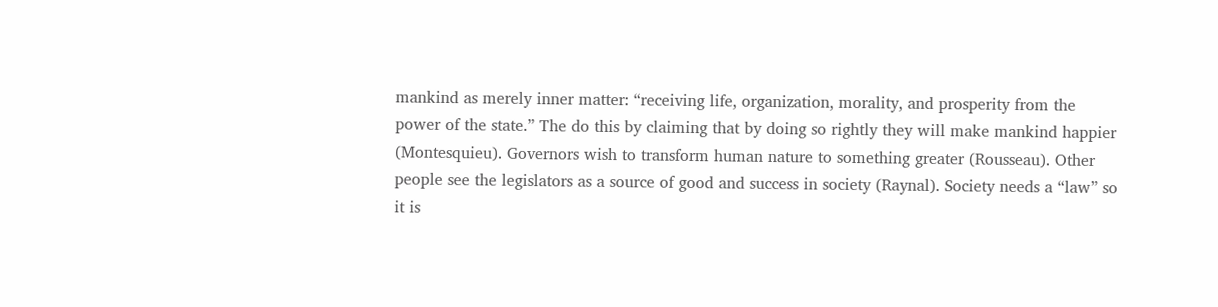mankind as merely inner matter: “receiving life, organization, morality, and prosperity from the power of the state.” The do this by claiming that by doing so rightly they will make mankind happier (Montesquieu). Governors wish to transform human nature to something greater (Rousseau). Other people see the legislators as a source of good and success in society (Raynal). Society needs a “law” so it is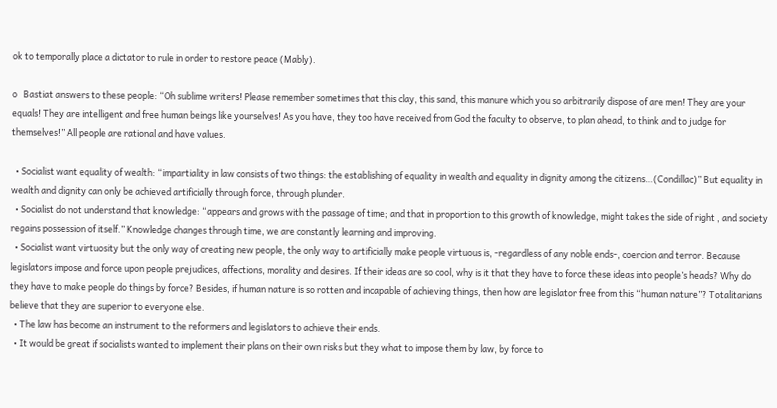ok to temporally place a dictator to rule in order to restore peace (Mably).

o   Bastiat answers to these people: “Oh sublime writers! Please remember sometimes that this clay, this sand, this manure which you so arbitrarily dispose of are men! They are your equals! They are intelligent and free human beings like yourselves! As you have, they too have received from God the faculty to observe, to plan ahead, to think and to judge for themselves!” All people are rational and have values.

  • Socialist want equality of wealth: “impartiality in law consists of two things: the establishing of equality in wealth and equality in dignity among the citizens…(Condillac)” But equality in wealth and dignity can only be achieved artificially through force, through plunder.
  • Socialist do not understand that knowledge: “appears and grows with the passage of time; and that in proportion to this growth of knowledge, might takes the side of right , and society regains possession of itself.” Knowledge changes through time, we are constantly learning and improving.
  • Socialist want virtuosity but the only way of creating new people, the only way to artificially make people virtuous is, -regardless of any noble ends-, coercion and terror. Because legislators impose and force upon people prejudices, affections, morality and desires. If their ideas are so cool, why is it that they have to force these ideas into people’s heads? Why do they have to make people do things by force? Besides, if human nature is so rotten and incapable of achieving things, then how are legislator free from this “human nature”? Totalitarians believe that they are superior to everyone else.
  • The law has become an instrument to the reformers and legislators to achieve their ends.
  • It would be great if socialists wanted to implement their plans on their own risks but they what to impose them by law, by force to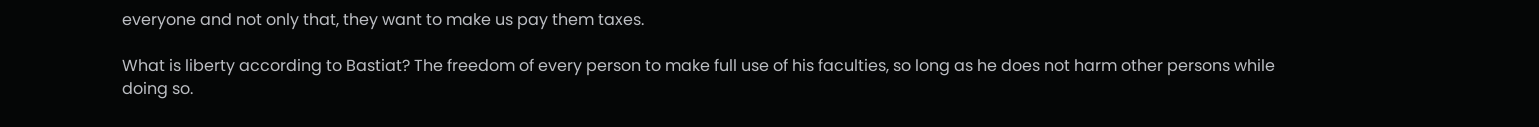everyone and not only that, they want to make us pay them taxes.

What is liberty according to Bastiat? The freedom of every person to make full use of his faculties, so long as he does not harm other persons while doing so.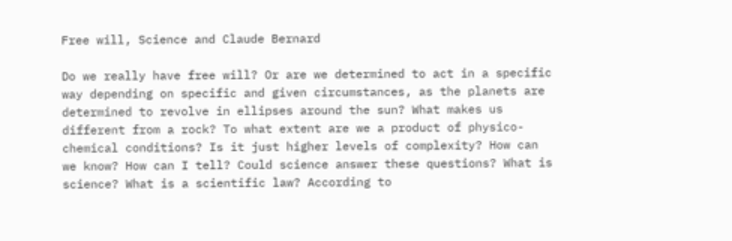Free will, Science and Claude Bernard

Do we really have free will? Or are we determined to act in a specific way depending on specific and given circumstances, as the planets are determined to revolve in ellipses around the sun? What makes us different from a rock? To what extent are we a product of physico-chemical conditions? Is it just higher levels of complexity? How can we know? How can I tell? Could science answer these questions? What is science? What is a scientific law? According to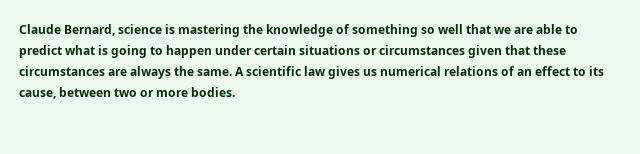Claude Bernard, science is mastering the knowledge of something so well that we are able to predict what is going to happen under certain situations or circumstances given that these circumstances are always the same. A scientific law gives us numerical relations of an effect to its cause, between two or more bodies.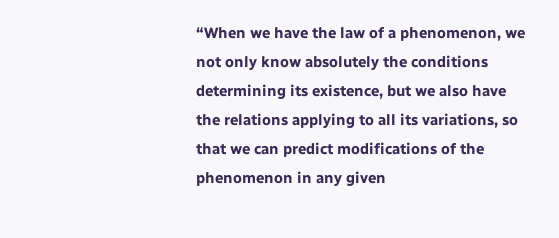“When we have the law of a phenomenon, we not only know absolutely the conditions determining its existence, but we also have the relations applying to all its variations, so that we can predict modifications of the phenomenon in any given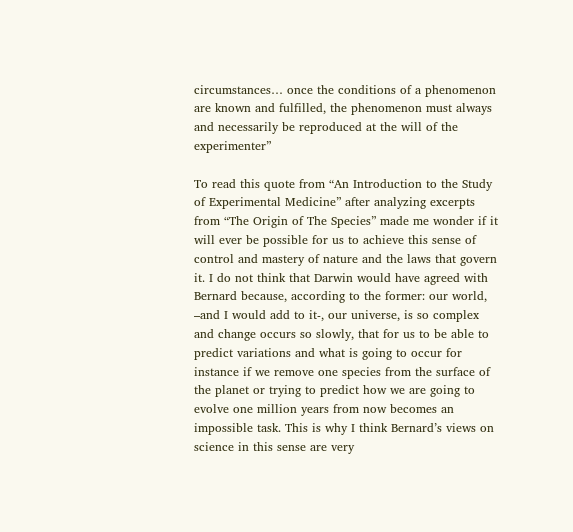circumstances… once the conditions of a phenomenon are known and fulfilled, the phenomenon must always and necessarily be reproduced at the will of the experimenter”

To read this quote from “An Introduction to the Study of Experimental Medicine” after analyzing excerpts from “The Origin of The Species” made me wonder if it will ever be possible for us to achieve this sense of control and mastery of nature and the laws that govern it. I do not think that Darwin would have agreed with Bernard because, according to the former: our world, –and I would add to it-, our universe, is so complex and change occurs so slowly, that for us to be able to predict variations and what is going to occur for instance if we remove one species from the surface of the planet or trying to predict how we are going to evolve one million years from now becomes an impossible task. This is why I think Bernard’s views on science in this sense are very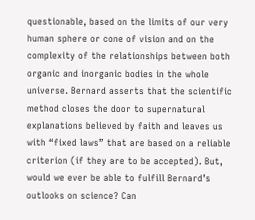questionable, based on the limits of our very human sphere or cone of vision and on the complexity of the relationships between both organic and inorganic bodies in the whole universe. Bernard asserts that the scientific method closes the door to supernatural explanations believed by faith and leaves us with “fixed laws” that are based on a reliable criterion (if they are to be accepted). But, would we ever be able to fulfill Bernard’s outlooks on science? Can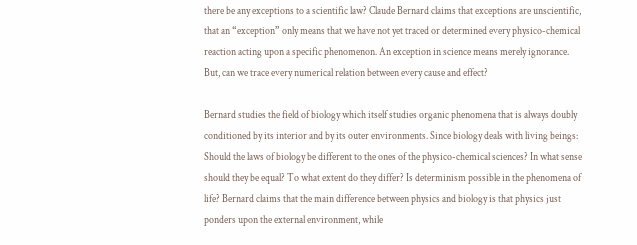there be any exceptions to a scientific law? Claude Bernard claims that exceptions are unscientific, that an “exception” only means that we have not yet traced or determined every physico-chemical reaction acting upon a specific phenomenon. An exception in science means merely ignorance. But, can we trace every numerical relation between every cause and effect?

Bernard studies the field of biology which itself studies organic phenomena that is always doubly conditioned by its interior and by its outer environments. Since biology deals with living beings:  Should the laws of biology be different to the ones of the physico-chemical sciences? In what sense should they be equal? To what extent do they differ? Is determinism possible in the phenomena of life? Bernard claims that the main difference between physics and biology is that physics just ponders upon the external environment, while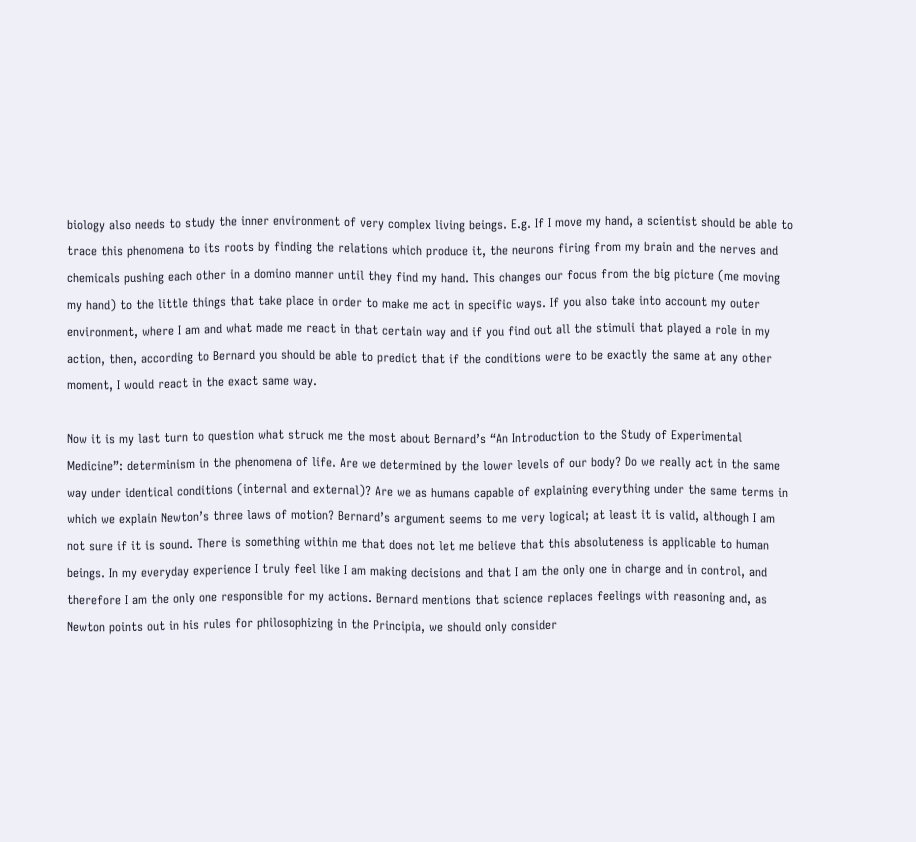biology also needs to study the inner environment of very complex living beings. E.g. If I move my hand, a scientist should be able to trace this phenomena to its roots by finding the relations which produce it, the neurons firing from my brain and the nerves and chemicals pushing each other in a domino manner until they find my hand. This changes our focus from the big picture (me moving my hand) to the little things that take place in order to make me act in specific ways. If you also take into account my outer environment, where I am and what made me react in that certain way and if you find out all the stimuli that played a role in my action, then, according to Bernard you should be able to predict that if the conditions were to be exactly the same at any other moment, I would react in the exact same way.

Now it is my last turn to question what struck me the most about Bernard’s “An Introduction to the Study of Experimental Medicine”: determinism in the phenomena of life. Are we determined by the lower levels of our body? Do we really act in the same way under identical conditions (internal and external)? Are we as humans capable of explaining everything under the same terms in which we explain Newton’s three laws of motion? Bernard’s argument seems to me very logical; at least it is valid, although I am not sure if it is sound. There is something within me that does not let me believe that this absoluteness is applicable to human beings. In my everyday experience I truly feel like I am making decisions and that I am the only one in charge and in control, and therefore I am the only one responsible for my actions. Bernard mentions that science replaces feelings with reasoning and, as Newton points out in his rules for philosophizing in the Principia, we should only consider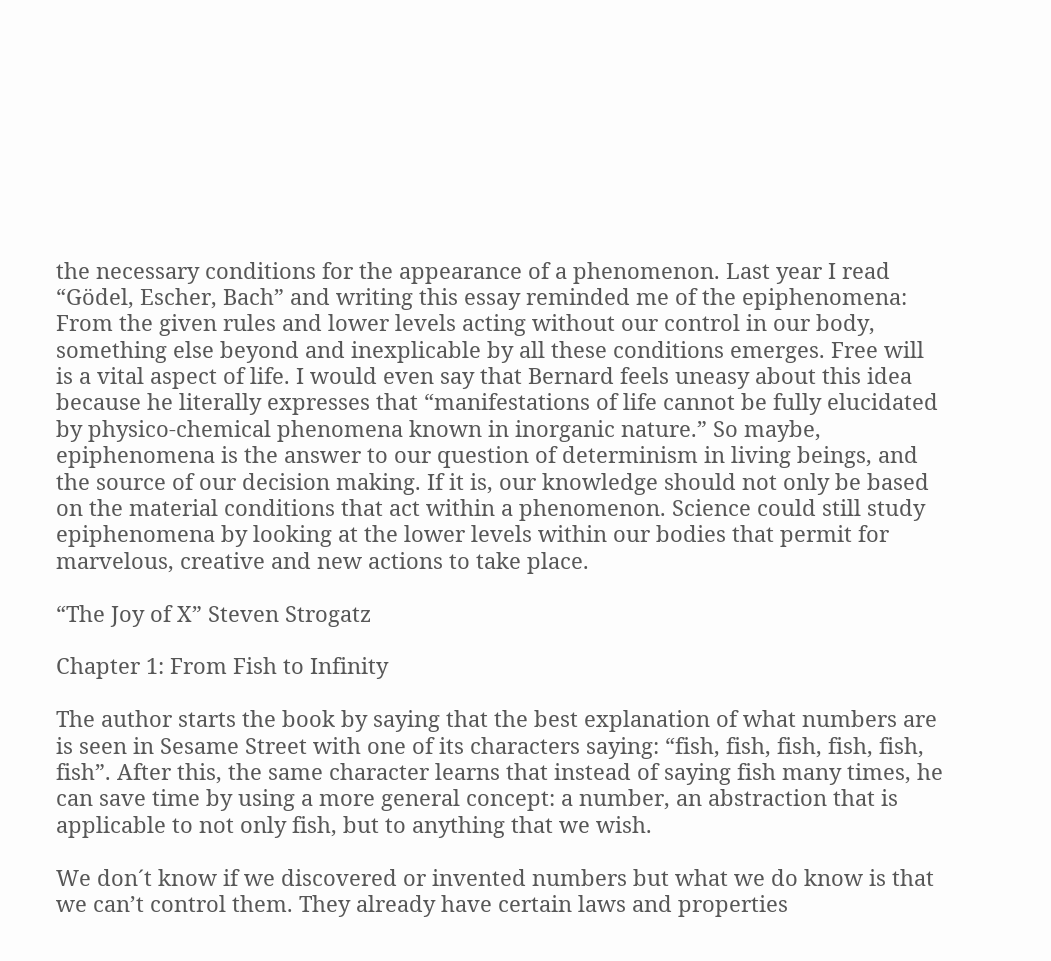the necessary conditions for the appearance of a phenomenon. Last year I read “Gödel, Escher, Bach” and writing this essay reminded me of the epiphenomena: From the given rules and lower levels acting without our control in our body, something else beyond and inexplicable by all these conditions emerges. Free will is a vital aspect of life. I would even say that Bernard feels uneasy about this idea because he literally expresses that “manifestations of life cannot be fully elucidated by physico-chemical phenomena known in inorganic nature.” So maybe, epiphenomena is the answer to our question of determinism in living beings, and the source of our decision making. If it is, our knowledge should not only be based on the material conditions that act within a phenomenon. Science could still study epiphenomena by looking at the lower levels within our bodies that permit for marvelous, creative and new actions to take place.

“The Joy of X” Steven Strogatz

Chapter 1: From Fish to Infinity

The author starts the book by saying that the best explanation of what numbers are is seen in Sesame Street with one of its characters saying: “fish, fish, fish, fish, fish, fish”. After this, the same character learns that instead of saying fish many times, he can save time by using a more general concept: a number, an abstraction that is applicable to not only fish, but to anything that we wish.

We don´t know if we discovered or invented numbers but what we do know is that we can’t control them. They already have certain laws and properties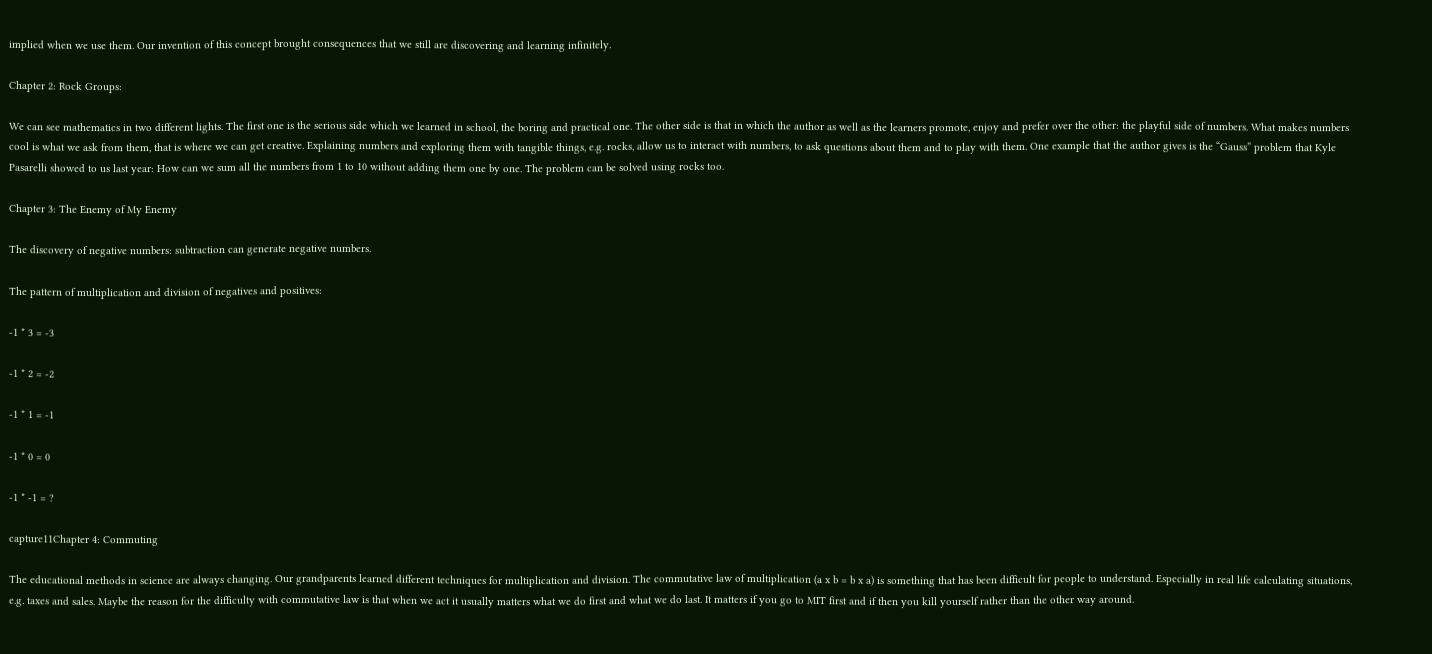implied when we use them. Our invention of this concept brought consequences that we still are discovering and learning infinitely.

Chapter 2: Rock Groups:

We can see mathematics in two different lights. The first one is the serious side which we learned in school, the boring and practical one. The other side is that in which the author as well as the learners promote, enjoy and prefer over the other: the playful side of numbers. What makes numbers cool is what we ask from them, that is where we can get creative. Explaining numbers and exploring them with tangible things, e.g. rocks, allow us to interact with numbers, to ask questions about them and to play with them. One example that the author gives is the “Gauss” problem that Kyle Pasarelli showed to us last year: How can we sum all the numbers from 1 to 10 without adding them one by one. The problem can be solved using rocks too.

Chapter 3: The Enemy of My Enemy

The discovery of negative numbers: subtraction can generate negative numbers.

The pattern of multiplication and division of negatives and positives:

-1 * 3 = -3

-1 * 2 = -2

-1 * 1 = -1

-1 * 0 = 0

-1 * -1 = ?

capture11Chapter 4: Commuting

The educational methods in science are always changing. Our grandparents learned different techniques for multiplication and division. The commutative law of multiplication (a x b = b x a) is something that has been difficult for people to understand. Especially in real life calculating situations, e.g. taxes and sales. Maybe the reason for the difficulty with commutative law is that when we act it usually matters what we do first and what we do last. It matters if you go to MIT first and if then you kill yourself rather than the other way around.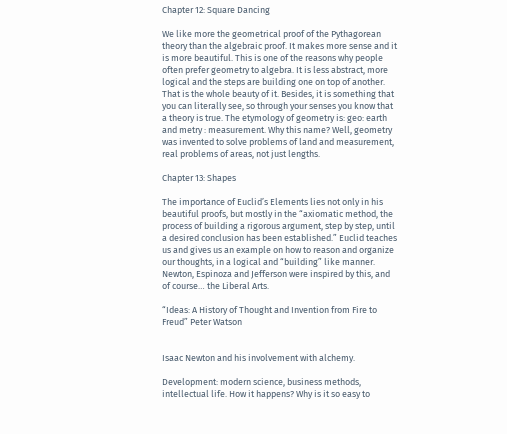Chapter 12: Square Dancing

We like more the geometrical proof of the Pythagorean theory than the algebraic proof. It makes more sense and it is more beautiful. This is one of the reasons why people often prefer geometry to algebra. It is less abstract, more logical and the steps are building one on top of another. That is the whole beauty of it. Besides, it is something that you can literally see, so through your senses you know that a theory is true. The etymology of geometry is: geo: earth and metry : measurement. Why this name? Well, geometry was invented to solve problems of land and measurement, real problems of areas, not just lengths.

Chapter 13: Shapes

The importance of Euclid’s Elements lies not only in his beautiful proofs, but mostly in the “axiomatic method, the process of building a rigorous argument, step by step, until a desired conclusion has been established.” Euclid teaches us and gives us an example on how to reason and organize our thoughts, in a logical and “building” like manner. Newton, Espinoza and Jefferson were inspired by this, and of course… the Liberal Arts.

“Ideas: A History of Thought and Invention from Fire to Freud” Peter Watson


Isaac Newton and his involvement with alchemy.

Development: modern science, business methods, intellectual life. How it happens? Why is it so easy to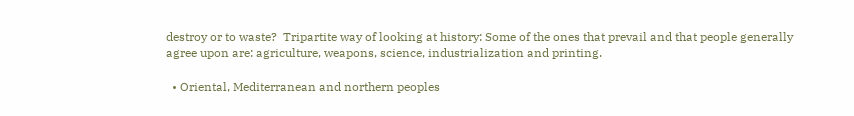destroy or to waste?  Tripartite way of looking at history: Some of the ones that prevail and that people generally agree upon are: agriculture, weapons, science, industrialization and printing.

  • Oriental, Mediterranean and northern peoples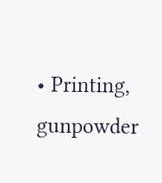• Printing, gunpowder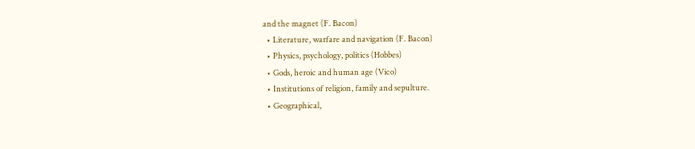and the magnet (F. Bacon)
  • Literature, warfare and navigation (F. Bacon)
  • Physics, psychology, politics (Hobbes)
  • Gods, heroic and human age (Vico)
  • Institutions of religion, family and sepulture.
  • Geographical,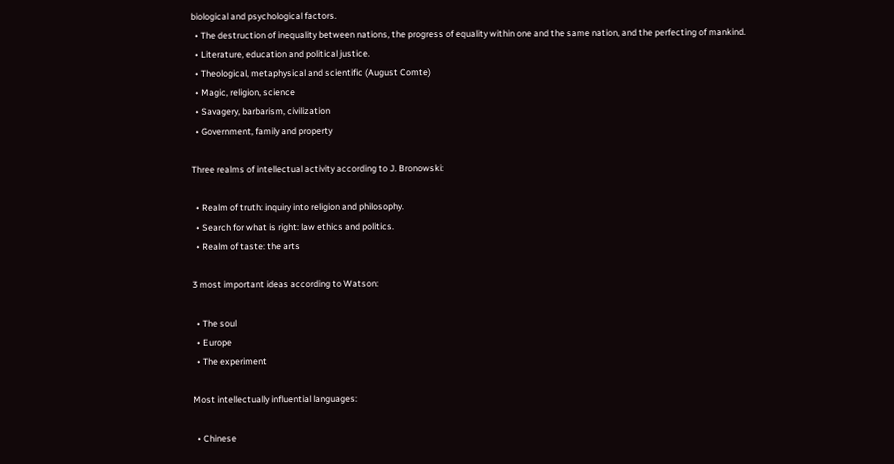biological and psychological factors.
  • The destruction of inequality between nations, the progress of equality within one and the same nation, and the perfecting of mankind.
  • Literature, education and political justice.
  • Theological, metaphysical and scientific (August Comte)
  • Magic, religion, science
  • Savagery, barbarism, civilization
  • Government, family and property

Three realms of intellectual activity according to J. Bronowski:

  • Realm of truth: inquiry into religion and philosophy.
  • Search for what is right: law ethics and politics.
  • Realm of taste: the arts

3 most important ideas according to Watson:

  • The soul
  • Europe
  • The experiment

Most intellectually influential languages:

  • Chinese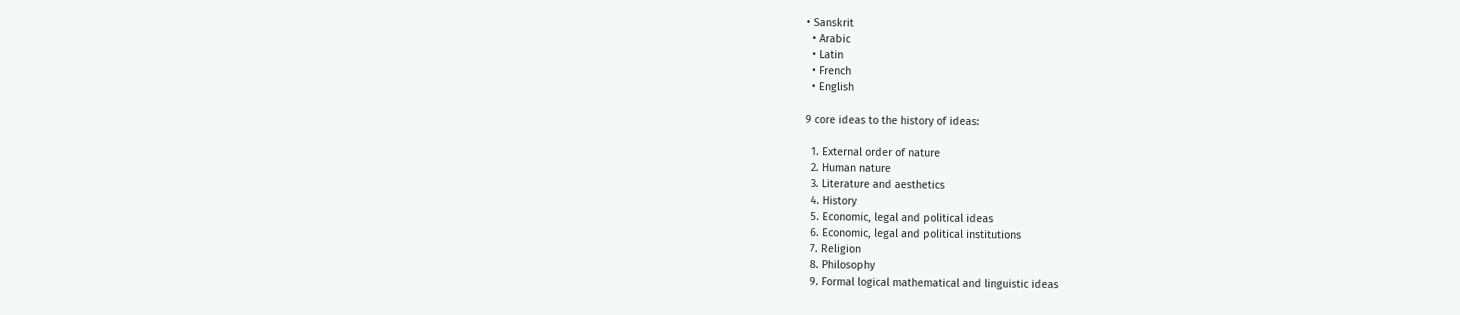• Sanskrit
  • Arabic
  • Latin
  • French
  • English

9 core ideas to the history of ideas:

  1. External order of nature
  2. Human nature
  3. Literature and aesthetics
  4. History
  5. Economic, legal and political ideas
  6. Economic, legal and political institutions
  7. Religion
  8. Philosophy
  9. Formal logical mathematical and linguistic ideas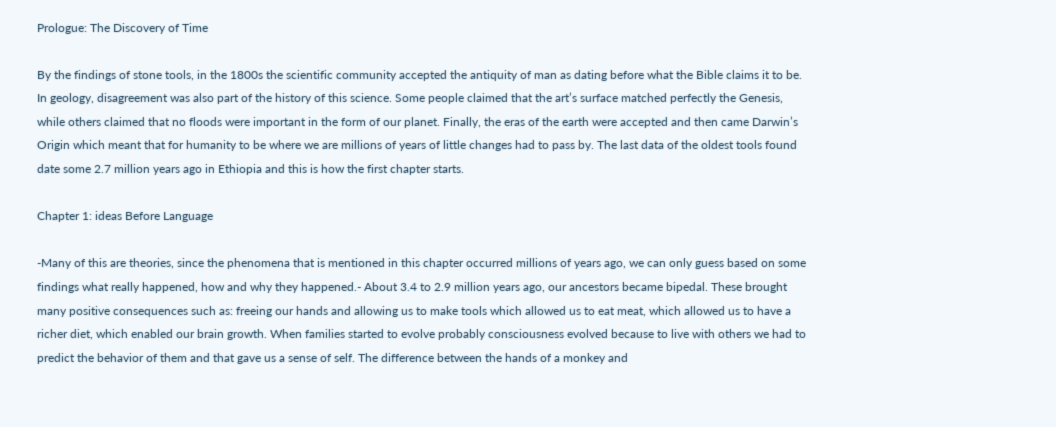Prologue: The Discovery of Time

By the findings of stone tools, in the 1800s the scientific community accepted the antiquity of man as dating before what the Bible claims it to be. In geology, disagreement was also part of the history of this science. Some people claimed that the art’s surface matched perfectly the Genesis, while others claimed that no floods were important in the form of our planet. Finally, the eras of the earth were accepted and then came Darwin’s Origin which meant that for humanity to be where we are millions of years of little changes had to pass by. The last data of the oldest tools found date some 2.7 million years ago in Ethiopia and this is how the first chapter starts.

Chapter 1: ideas Before Language

-Many of this are theories, since the phenomena that is mentioned in this chapter occurred millions of years ago, we can only guess based on some findings what really happened, how and why they happened.- About 3.4 to 2.9 million years ago, our ancestors became bipedal. These brought many positive consequences such as: freeing our hands and allowing us to make tools which allowed us to eat meat, which allowed us to have a richer diet, which enabled our brain growth. When families started to evolve probably consciousness evolved because to live with others we had to predict the behavior of them and that gave us a sense of self. The difference between the hands of a monkey and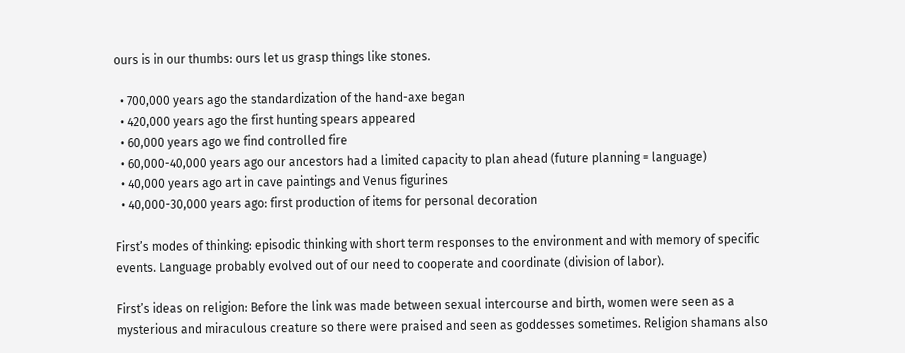ours is in our thumbs: ours let us grasp things like stones.

  • 700,000 years ago the standardization of the hand-axe began
  • 420,000 years ago the first hunting spears appeared
  • 60,000 years ago we find controlled fire
  • 60,000-40,000 years ago our ancestors had a limited capacity to plan ahead (future planning = language)
  • 40,000 years ago art in cave paintings and Venus figurines
  • 40,000-30,000 years ago: first production of items for personal decoration

First’s modes of thinking: episodic thinking with short term responses to the environment and with memory of specific events. Language probably evolved out of our need to cooperate and coordinate (division of labor).

First’s ideas on religion: Before the link was made between sexual intercourse and birth, women were seen as a mysterious and miraculous creature so there were praised and seen as goddesses sometimes. Religion shamans also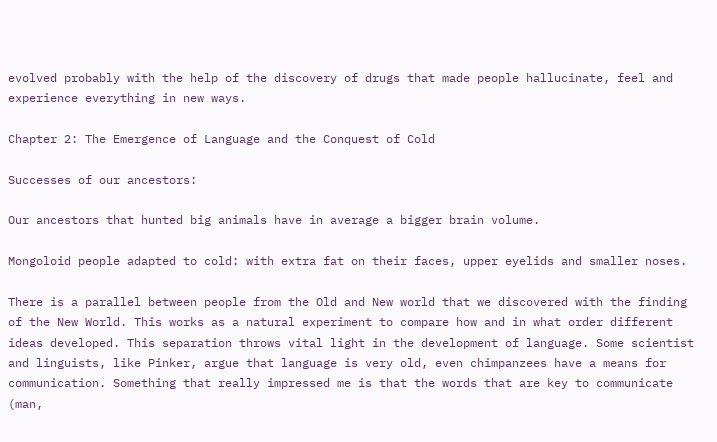evolved probably with the help of the discovery of drugs that made people hallucinate, feel and experience everything in new ways.

Chapter 2: The Emergence of Language and the Conquest of Cold

Successes of our ancestors:

Our ancestors that hunted big animals have in average a bigger brain volume.

Mongoloid people adapted to cold: with extra fat on their faces, upper eyelids and smaller noses.

There is a parallel between people from the Old and New world that we discovered with the finding of the New World. This works as a natural experiment to compare how and in what order different ideas developed. This separation throws vital light in the development of language. Some scientist and linguists, like Pinker, argue that language is very old, even chimpanzees have a means for communication. Something that really impressed me is that the words that are key to communicate (man,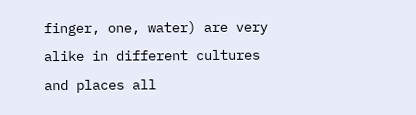finger, one, water) are very alike in different cultures and places all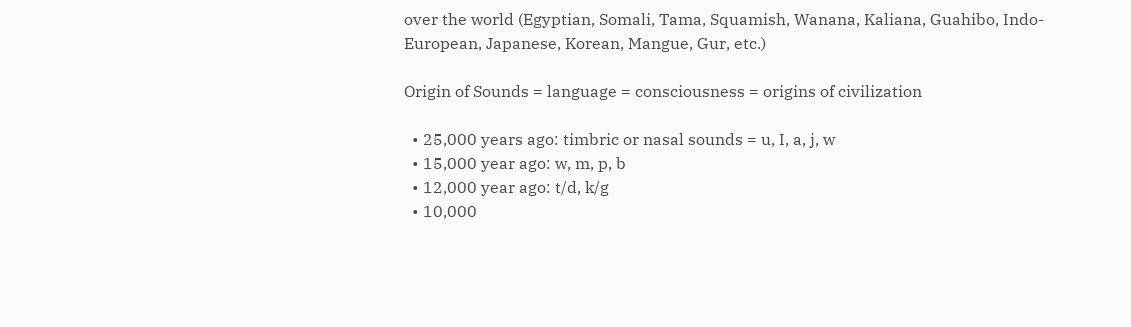over the world (Egyptian, Somali, Tama, Squamish, Wanana, Kaliana, Guahibo, Indo-European, Japanese, Korean, Mangue, Gur, etc.)

Origin of Sounds = language = consciousness = origins of civilization

  • 25,000 years ago: timbric or nasal sounds = u, I, a, j, w
  • 15,000 year ago: w, m, p, b
  • 12,000 year ago: t/d, k/g
  • 10,000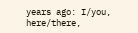years ago: I/you, here/there,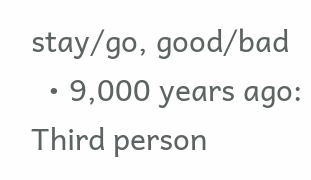stay/go, good/bad
  • 9,000 years ago: Third person